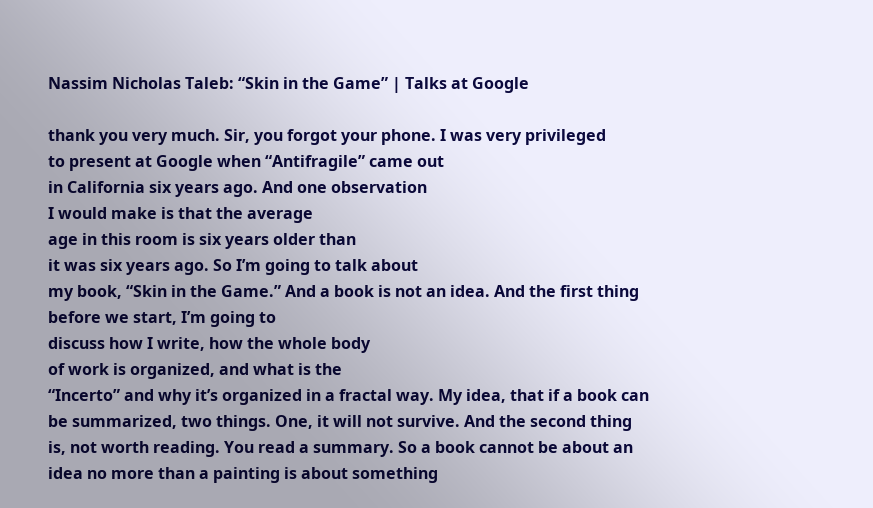Nassim Nicholas Taleb: “Skin in the Game” | Talks at Google

thank you very much. Sir, you forgot your phone. I was very privileged
to present at Google when “Antifragile” came out
in California six years ago. And one observation
I would make is that the average
age in this room is six years older than
it was six years ago. So I’m going to talk about
my book, “Skin in the Game.” And a book is not an idea. And the first thing
before we start, I’m going to
discuss how I write, how the whole body
of work is organized, and what is the
“Incerto” and why it’s organized in a fractal way. My idea, that if a book can
be summarized, two things. One, it will not survive. And the second thing
is, not worth reading. You read a summary. So a book cannot be about an
idea no more than a painting is about something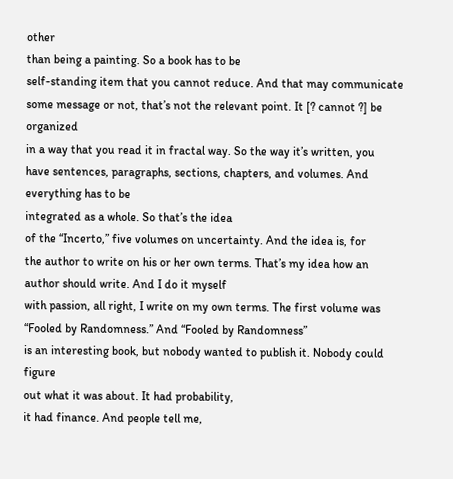other
than being a painting. So a book has to be
self-standing item that you cannot reduce. And that may communicate
some message or not, that’s not the relevant point. It [? cannot ?] be organized
in a way that you read it in fractal way. So the way it’s written, you
have sentences, paragraphs, sections, chapters, and volumes. And everything has to be
integrated as a whole. So that’s the idea
of the “Incerto,” five volumes on uncertainty. And the idea is, for
the author to write on his or her own terms. That’s my idea how an
author should write. And I do it myself
with passion, all right, I write on my own terms. The first volume was
“Fooled by Randomness.” And “Fooled by Randomness”
is an interesting book, but nobody wanted to publish it. Nobody could figure
out what it was about. It had probability,
it had finance. And people tell me,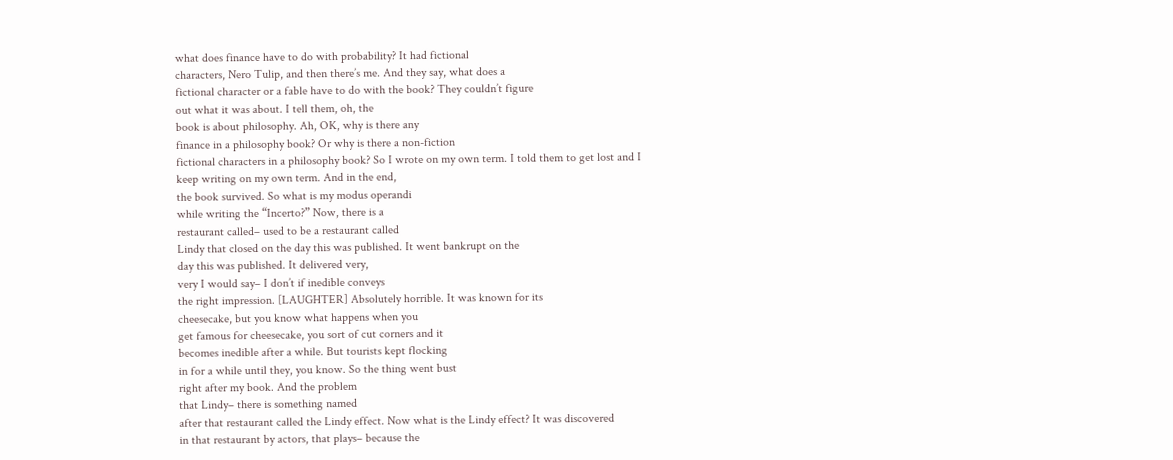what does finance have to do with probability? It had fictional
characters, Nero Tulip, and then there’s me. And they say, what does a
fictional character or a fable have to do with the book? They couldn’t figure
out what it was about. I tell them, oh, the
book is about philosophy. Ah, OK, why is there any
finance in a philosophy book? Or why is there a non-fiction
fictional characters in a philosophy book? So I wrote on my own term. I told them to get lost and I
keep writing on my own term. And in the end,
the book survived. So what is my modus operandi
while writing the “Incerto?” Now, there is a
restaurant called– used to be a restaurant called
Lindy that closed on the day this was published. It went bankrupt on the
day this was published. It delivered very,
very I would say– I don’t if inedible conveys
the right impression. [LAUGHTER] Absolutely horrible. It was known for its
cheesecake, but you know what happens when you
get famous for cheesecake, you sort of cut corners and it
becomes inedible after a while. But tourists kept flocking
in for a while until they, you know. So the thing went bust
right after my book. And the problem
that Lindy– there is something named
after that restaurant called the Lindy effect. Now what is the Lindy effect? It was discovered
in that restaurant by actors, that plays– because the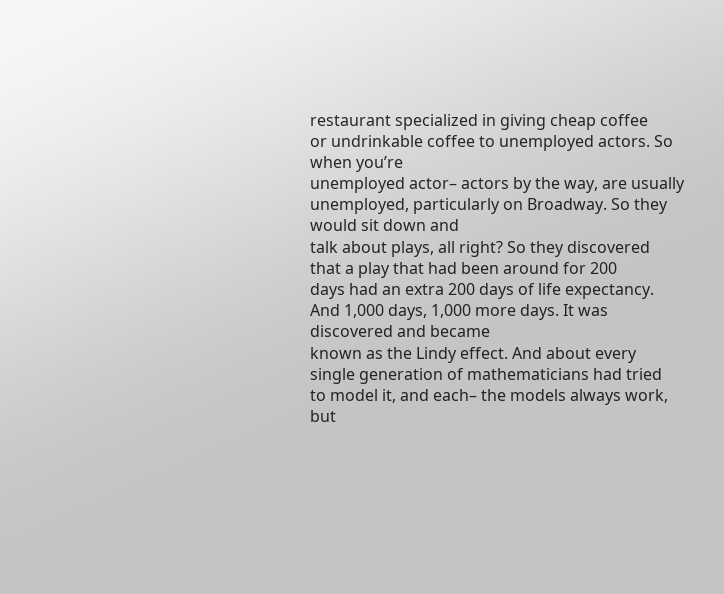restaurant specialized in giving cheap coffee
or undrinkable coffee to unemployed actors. So when you’re
unemployed actor– actors by the way, are usually
unemployed, particularly on Broadway. So they would sit down and
talk about plays, all right? So they discovered
that a play that had been around for 200
days had an extra 200 days of life expectancy. And 1,000 days, 1,000 more days. It was discovered and became
known as the Lindy effect. And about every
single generation of mathematicians had tried
to model it, and each– the models always work, but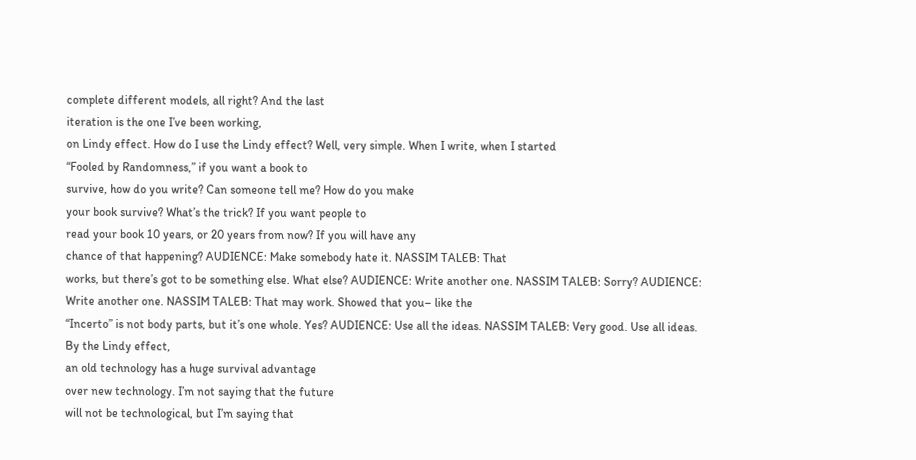complete different models, all right? And the last
iteration is the one I’ve been working,
on Lindy effect. How do I use the Lindy effect? Well, very simple. When I write, when I started
“Fooled by Randomness,” if you want a book to
survive, how do you write? Can someone tell me? How do you make
your book survive? What’s the trick? If you want people to
read your book 10 years, or 20 years from now? If you will have any
chance of that happening? AUDIENCE: Make somebody hate it. NASSIM TALEB: That
works, but there’s got to be something else. What else? AUDIENCE: Write another one. NASSIM TALEB: Sorry? AUDIENCE: Write another one. NASSIM TALEB: That may work. Showed that you– like the
“Incerto” is not body parts, but it’s one whole. Yes? AUDIENCE: Use all the ideas. NASSIM TALEB: Very good. Use all ideas. By the Lindy effect,
an old technology has a huge survival advantage
over new technology. I’m not saying that the future
will not be technological, but I’m saying that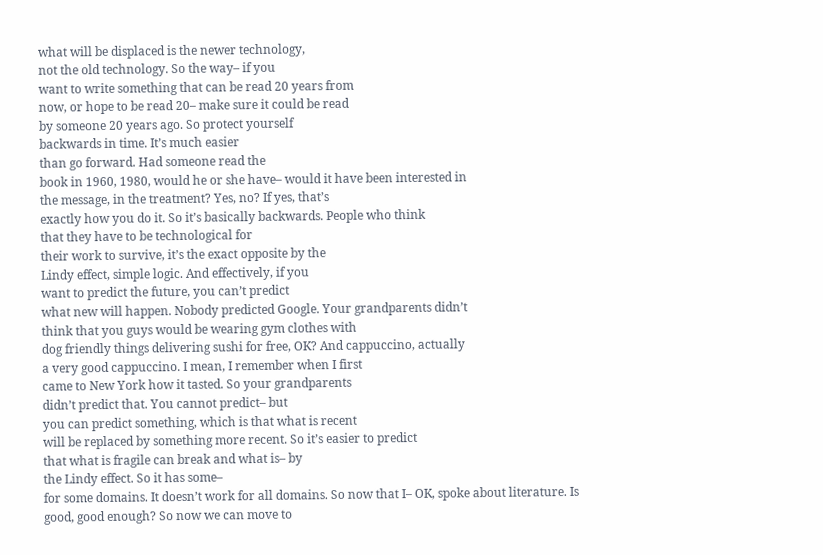what will be displaced is the newer technology,
not the old technology. So the way– if you
want to write something that can be read 20 years from
now, or hope to be read 20– make sure it could be read
by someone 20 years ago. So protect yourself
backwards in time. It’s much easier
than go forward. Had someone read the
book in 1960, 1980, would he or she have– would it have been interested in
the message, in the treatment? Yes, no? If yes, that’s
exactly how you do it. So it’s basically backwards. People who think
that they have to be technological for
their work to survive, it’s the exact opposite by the
Lindy effect, simple logic. And effectively, if you
want to predict the future, you can’t predict
what new will happen. Nobody predicted Google. Your grandparents didn’t
think that you guys would be wearing gym clothes with
dog friendly things delivering sushi for free, OK? And cappuccino, actually
a very good cappuccino. I mean, I remember when I first
came to New York how it tasted. So your grandparents
didn’t predict that. You cannot predict– but
you can predict something, which is that what is recent
will be replaced by something more recent. So it’s easier to predict
that what is fragile can break and what is– by
the Lindy effect. So it has some–
for some domains. It doesn’t work for all domains. So now that I– OK, spoke about literature. Is good, good enough? So now we can move to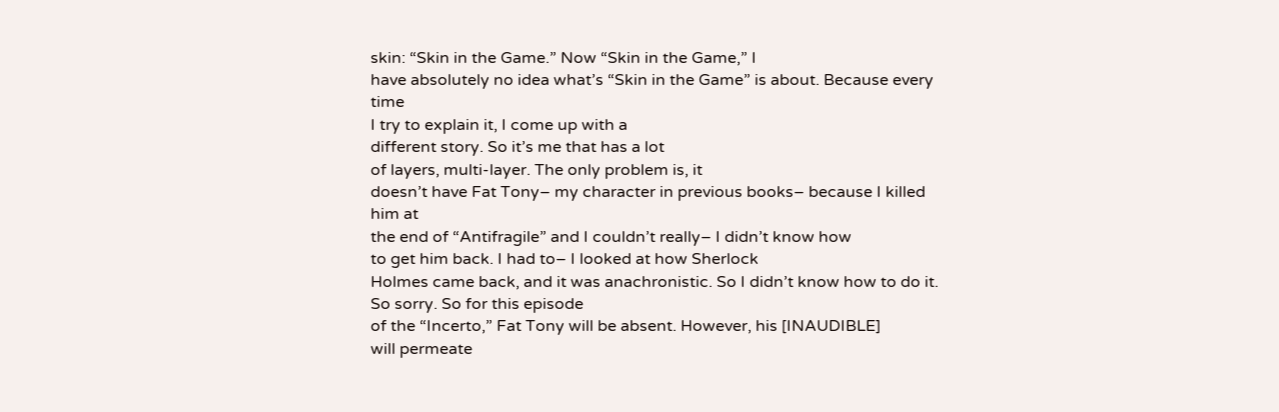skin: “Skin in the Game.” Now “Skin in the Game,” I
have absolutely no idea what’s “Skin in the Game” is about. Because every time
I try to explain it, I come up with a
different story. So it’s me that has a lot
of layers, multi-layer. The only problem is, it
doesn’t have Fat Tony– my character in previous books– because I killed him at
the end of “Antifragile” and I couldn’t really– I didn’t know how
to get him back. I had to– I looked at how Sherlock
Holmes came back, and it was anachronistic. So I didn’t know how to do it. So sorry. So for this episode
of the “Incerto,” Fat Tony will be absent. However, his [INAUDIBLE]
will permeate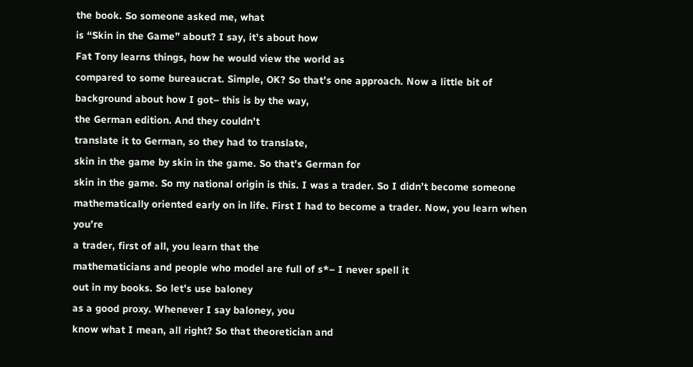the book. So someone asked me, what
is “Skin in the Game” about? I say, it’s about how
Fat Tony learns things, how he would view the world as
compared to some bureaucrat. Simple, OK? So that’s one approach. Now a little bit of
background about how I got– this is by the way,
the German edition. And they couldn’t
translate it to German, so they had to translate,
skin in the game by skin in the game. So that’s German for
skin in the game. So my national origin is this. I was a trader. So I didn’t become someone
mathematically oriented early on in life. First I had to become a trader. Now, you learn when you’re
a trader, first of all, you learn that the
mathematicians and people who model are full of s*– I never spell it
out in my books. So let’s use baloney
as a good proxy. Whenever I say baloney, you
know what I mean, all right? So that theoretician and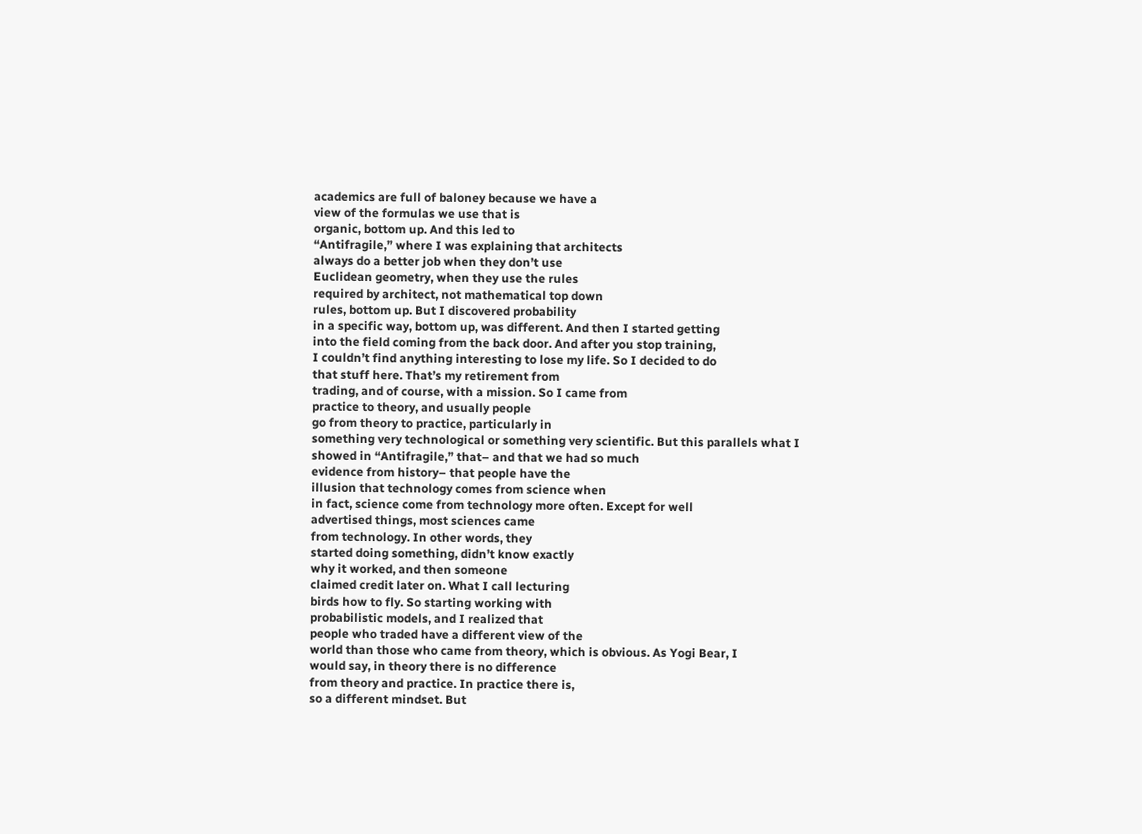academics are full of baloney because we have a
view of the formulas we use that is
organic, bottom up. And this led to
“Antifragile,” where I was explaining that architects
always do a better job when they don’t use
Euclidean geometry, when they use the rules
required by architect, not mathematical top down
rules, bottom up. But I discovered probability
in a specific way, bottom up, was different. And then I started getting
into the field coming from the back door. And after you stop training,
I couldn’t find anything interesting to lose my life. So I decided to do
that stuff here. That’s my retirement from
trading, and of course, with a mission. So I came from
practice to theory, and usually people
go from theory to practice, particularly in
something very technological or something very scientific. But this parallels what I
showed in “Antifragile,” that– and that we had so much
evidence from history– that people have the
illusion that technology comes from science when
in fact, science come from technology more often. Except for well
advertised things, most sciences came
from technology. In other words, they
started doing something, didn’t know exactly
why it worked, and then someone
claimed credit later on. What I call lecturing
birds how to fly. So starting working with
probabilistic models, and I realized that
people who traded have a different view of the
world than those who came from theory, which is obvious. As Yogi Bear, I
would say, in theory there is no difference
from theory and practice. In practice there is,
so a different mindset. But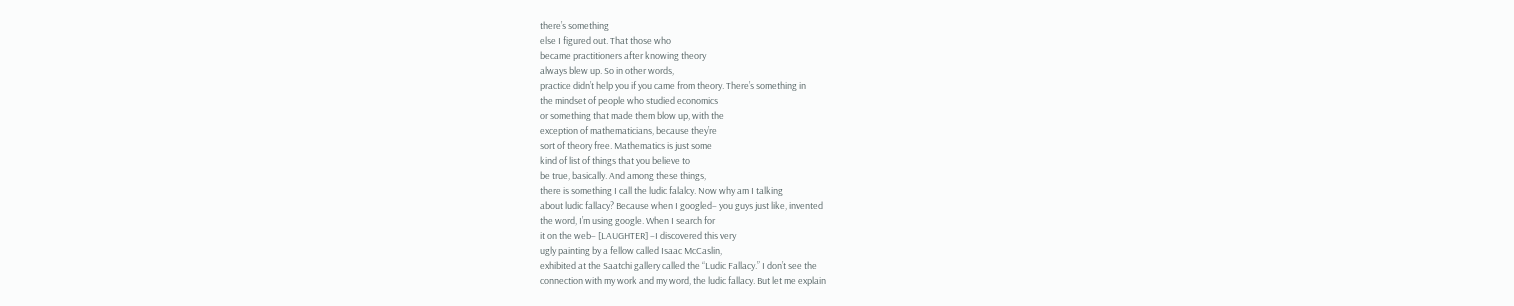there’s something
else I figured out. That those who
became practitioners after knowing theory
always blew up. So in other words,
practice didn’t help you if you came from theory. There’s something in
the mindset of people who studied economics
or something that made them blow up, with the
exception of mathematicians, because they’re
sort of theory free. Mathematics is just some
kind of list of things that you believe to
be true, basically. And among these things,
there is something I call the ludic falalcy. Now why am I talking
about ludic fallacy? Because when I googled– you guys just like, invented
the word, I’m using google. When I search for
it on the web– [LAUGHTER] –I discovered this very
ugly painting by a fellow called Isaac McCaslin,
exhibited at the Saatchi gallery called the “Ludic Fallacy.” I don’t see the
connection with my work and my word, the ludic fallacy. But let me explain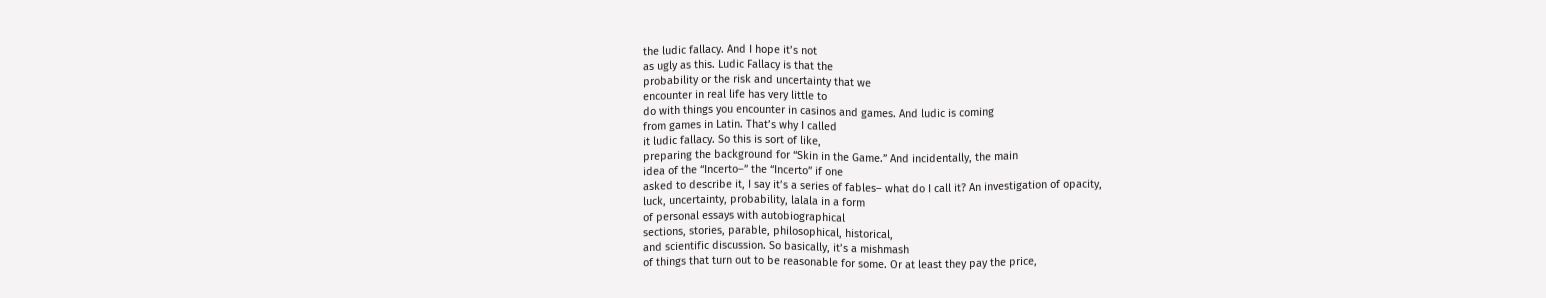the ludic fallacy. And I hope it’s not
as ugly as this. Ludic Fallacy is that the
probability or the risk and uncertainty that we
encounter in real life has very little to
do with things you encounter in casinos and games. And ludic is coming
from games in Latin. That’s why I called
it ludic fallacy. So this is sort of like,
preparing the background for “Skin in the Game.” And incidentally, the main
idea of the “Incerto–” the “Incerto” if one
asked to describe it, I say it’s a series of fables– what do I call it? An investigation of opacity,
luck, uncertainty, probability, lalala in a form
of personal essays with autobiographical
sections, stories, parable, philosophical, historical,
and scientific discussion. So basically, it’s a mishmash
of things that turn out to be reasonable for some. Or at least they pay the price,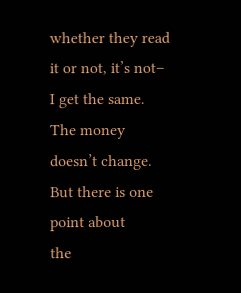whether they read it or not, it’s not– I get the same. The money doesn’t change. But there is one point about
the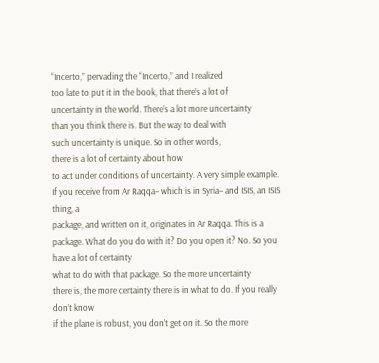“Incerto,” pervading the “Incerto,” and I realized
too late to put it in the book, that there’s a lot of
uncertainty in the world. There’s a lot more uncertainty
than you think there is. But the way to deal with
such uncertainty is unique. So in other words,
there is a lot of certainty about how
to act under conditions of uncertainty. A very simple example. If you receive from Ar Raqqa– which is in Syria– and ISIS, an ISIS thing, a
package, and written on it, originates in Ar Raqqa. This is a package. What do you do with it? Do you open it? No. So you have a lot of certainty
what to do with that package. So the more uncertainty
there is, the more certainty there is in what to do. If you really don’t know
if the plane is robust, you don’t get on it. So the more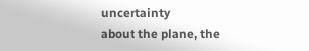uncertainty
about the plane, the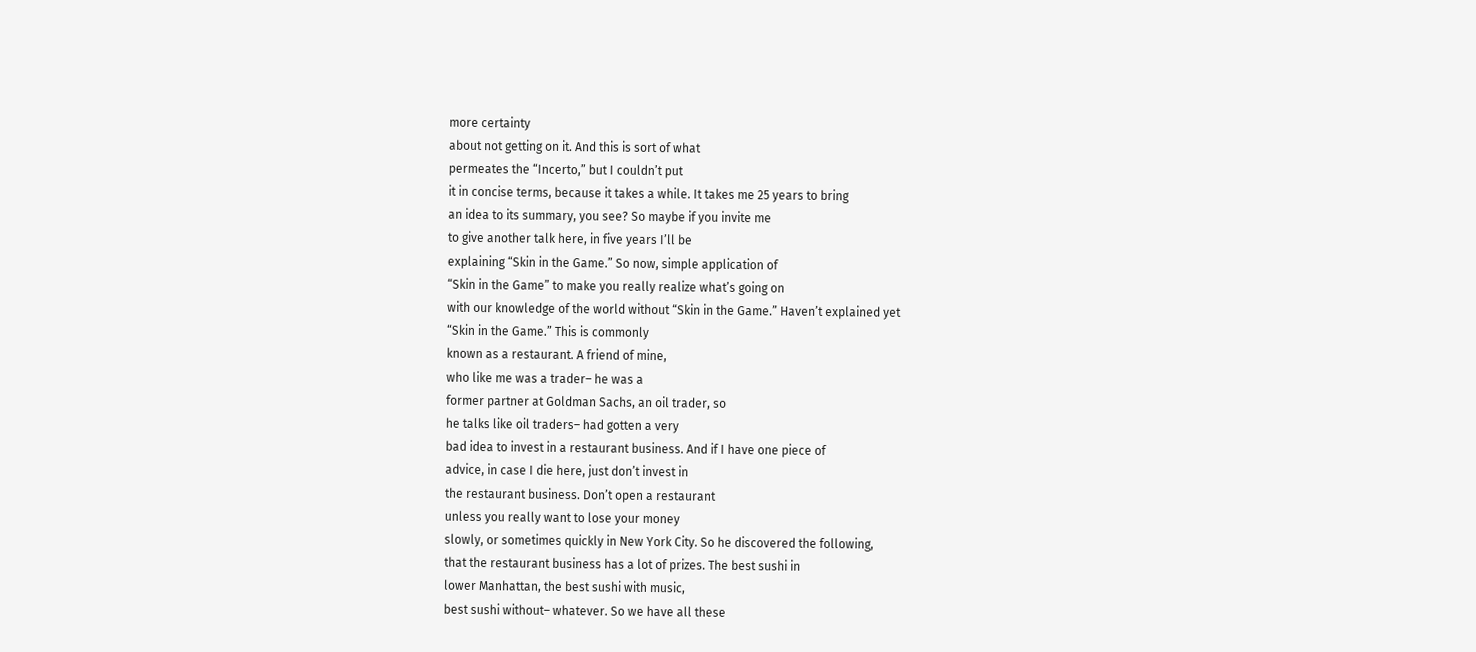more certainty
about not getting on it. And this is sort of what
permeates the “Incerto,” but I couldn’t put
it in concise terms, because it takes a while. It takes me 25 years to bring
an idea to its summary, you see? So maybe if you invite me
to give another talk here, in five years I’ll be
explaining “Skin in the Game.” So now, simple application of
“Skin in the Game” to make you really realize what’s going on
with our knowledge of the world without “Skin in the Game.” Haven’t explained yet
“Skin in the Game.” This is commonly
known as a restaurant. A friend of mine,
who like me was a trader– he was a
former partner at Goldman Sachs, an oil trader, so
he talks like oil traders– had gotten a very
bad idea to invest in a restaurant business. And if I have one piece of
advice, in case I die here, just don’t invest in
the restaurant business. Don’t open a restaurant
unless you really want to lose your money
slowly, or sometimes quickly in New York City. So he discovered the following,
that the restaurant business has a lot of prizes. The best sushi in
lower Manhattan, the best sushi with music,
best sushi without– whatever. So we have all these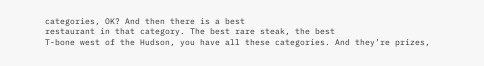categories, OK? And then there is a best
restaurant in that category. The best rare steak, the best
T-bone west of the Hudson, you have all these categories. And they’re prizes,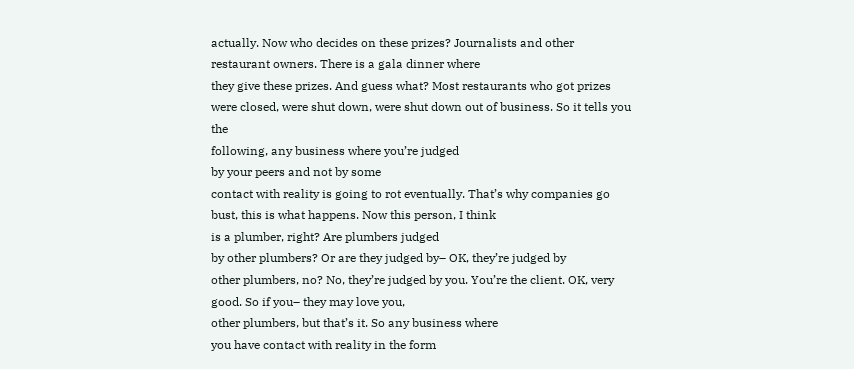actually. Now who decides on these prizes? Journalists and other
restaurant owners. There is a gala dinner where
they give these prizes. And guess what? Most restaurants who got prizes
were closed, were shut down, were shut down out of business. So it tells you the
following, any business where you’re judged
by your peers and not by some
contact with reality is going to rot eventually. That’s why companies go
bust, this is what happens. Now this person, I think
is a plumber, right? Are plumbers judged
by other plumbers? Or are they judged by– OK, they’re judged by
other plumbers, no? No, they’re judged by you. You’re the client. OK, very good. So if you– they may love you,
other plumbers, but that’s it. So any business where
you have contact with reality in the form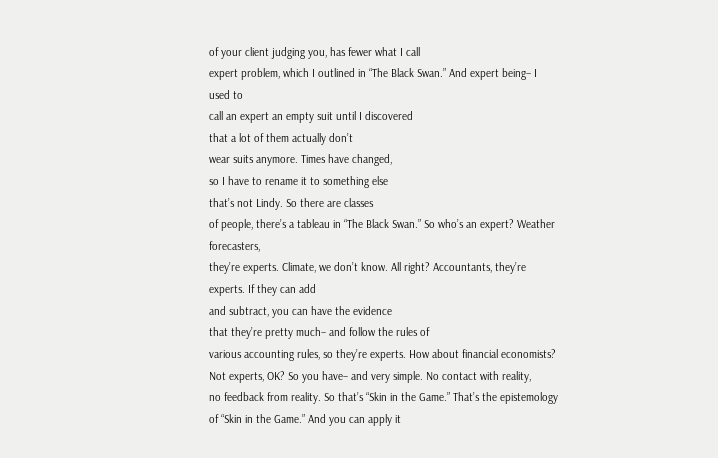of your client judging you, has fewer what I call
expert problem, which I outlined in “The Black Swan.” And expert being– I used to
call an expert an empty suit until I discovered
that a lot of them actually don’t
wear suits anymore. Times have changed,
so I have to rename it to something else
that’s not Lindy. So there are classes
of people, there’s a tableau in “The Black Swan.” So who’s an expert? Weather forecasters,
they’re experts. Climate, we don’t know. All right? Accountants, they’re experts. If they can add
and subtract, you can have the evidence
that they’re pretty much– and follow the rules of
various accounting rules, so they’re experts. How about financial economists? Not experts, OK? So you have– and very simple. No contact with reality,
no feedback from reality. So that’s “Skin in the Game.” That’s the epistemology
of “Skin in the Game.” And you can apply it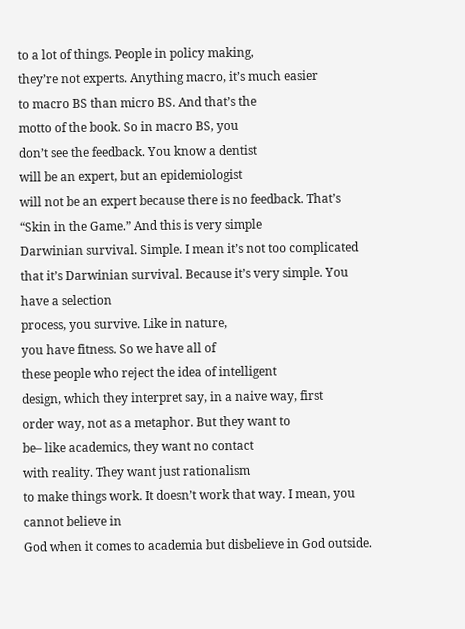to a lot of things. People in policy making,
they’re not experts. Anything macro, it’s much easier
to macro BS than micro BS. And that’s the
motto of the book. So in macro BS, you
don’t see the feedback. You know a dentist
will be an expert, but an epidemiologist
will not be an expert because there is no feedback. That’s “Skin in the Game.” And this is very simple
Darwinian survival. Simple. I mean it’s not too complicated
that it’s Darwinian survival. Because it’s very simple. You have a selection
process, you survive. Like in nature,
you have fitness. So we have all of
these people who reject the idea of intelligent
design, which they interpret say, in a naive way, first
order way, not as a metaphor. But they want to
be– like academics, they want no contact
with reality. They want just rationalism
to make things work. It doesn’t work that way. I mean, you cannot believe in
God when it comes to academia but disbelieve in God outside.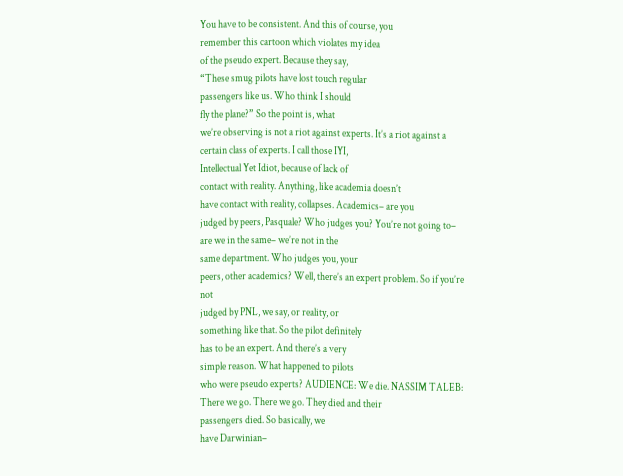You have to be consistent. And this of course, you
remember this cartoon which violates my idea
of the pseudo expert. Because they say,
“These smug pilots have lost touch regular
passengers like us. Who think I should
fly the plane?” So the point is, what
we’re observing is not a riot against experts. It’s a riot against a
certain class of experts. I call those IYI,
Intellectual Yet Idiot, because of lack of
contact with reality. Anything, like academia doesn’t
have contact with reality, collapses. Academics– are you
judged by peers, Pasquale? Who judges you? You’re not going to–
are we in the same– we’re not in the
same department. Who judges you, your
peers, other academics? Well, there’s an expert problem. So if you’re not
judged by PNL, we say, or reality, or
something like that. So the pilot definitely
has to be an expert. And there’s a very
simple reason. What happened to pilots
who were pseudo experts? AUDIENCE: We die. NASSIM TALEB: There we go. There we go. They died and their
passengers died. So basically, we
have Darwinian–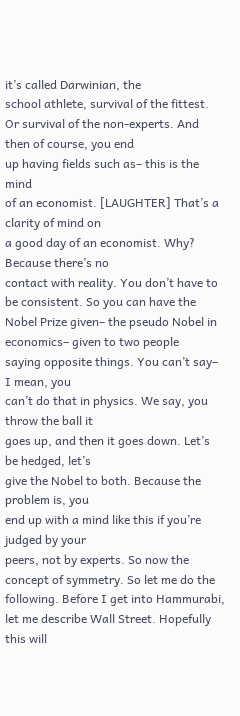it’s called Darwinian, the
school athlete, survival of the fittest. Or survival of the non-experts. And then of course, you end
up having fields such as– this is the mind
of an economist. [LAUGHTER] That’s a clarity of mind on
a good day of an economist. Why? Because there’s no
contact with reality. You don’t have to be consistent. So you can have the
Nobel Prize given– the pseudo Nobel in economics– given to two people
saying opposite things. You can’t say– I mean, you
can’t do that in physics. We say, you throw the ball it
goes up, and then it goes down. Let’s be hedged, let’s
give the Nobel to both. Because the problem is, you
end up with a mind like this if you’re judged by your
peers, not by experts. So now the concept of symmetry. So let me do the following. Before I get into Hammurabi,
let me describe Wall Street. Hopefully this will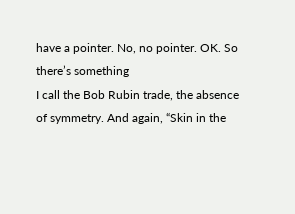have a pointer. No, no pointer. OK. So there’s something
I call the Bob Rubin trade, the absence of symmetry. And again, “Skin in the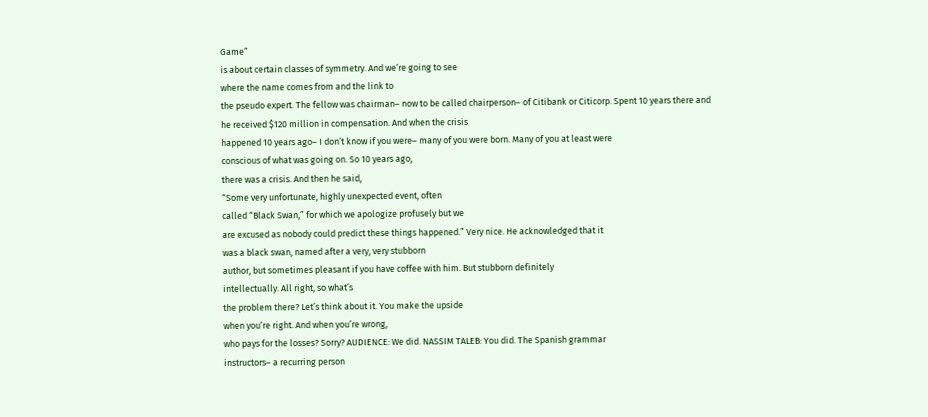Game”
is about certain classes of symmetry. And we’re going to see
where the name comes from and the link to
the pseudo expert. The fellow was chairman– now to be called chairperson– of Citibank or Citicorp. Spent 10 years there and
he received $120 million in compensation. And when the crisis
happened 10 years ago– I don’t know if you were– many of you were born. Many of you at least were
conscious of what was going on. So 10 years ago,
there was a crisis. And then he said,
“Some very unfortunate, highly unexpected event, often
called “Black Swan,” for which we apologize profusely but we
are excused as nobody could predict these things happened.” Very nice. He acknowledged that it
was a black swan, named after a very, very stubborn
author, but sometimes pleasant if you have coffee with him. But stubborn definitely
intellectually. All right, so what’s
the problem there? Let’s think about it. You make the upside
when you’re right. And when you’re wrong,
who pays for the losses? Sorry? AUDIENCE: We did. NASSIM TALEB: You did. The Spanish grammar
instructors– a recurring person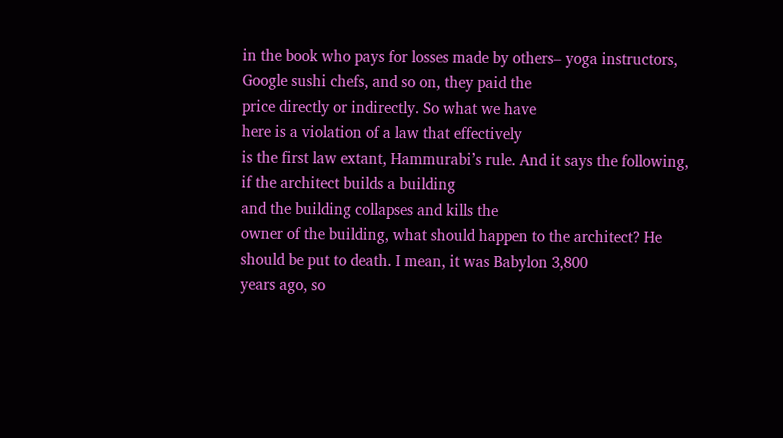in the book who pays for losses made by others– yoga instructors,
Google sushi chefs, and so on, they paid the
price directly or indirectly. So what we have
here is a violation of a law that effectively
is the first law extant, Hammurabi’s rule. And it says the following,
if the architect builds a building
and the building collapses and kills the
owner of the building, what should happen to the architect? He should be put to death. I mean, it was Babylon 3,800
years ago, so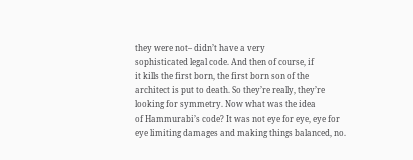they were not– didn’t have a very
sophisticated legal code. And then of course, if
it kills the first born, the first born son of the
architect is put to death. So they’re really, they’re
looking for symmetry. Now what was the idea
of Hammurabi’s code? It was not eye for eye, eye for
eye limiting damages and making things balanced, no.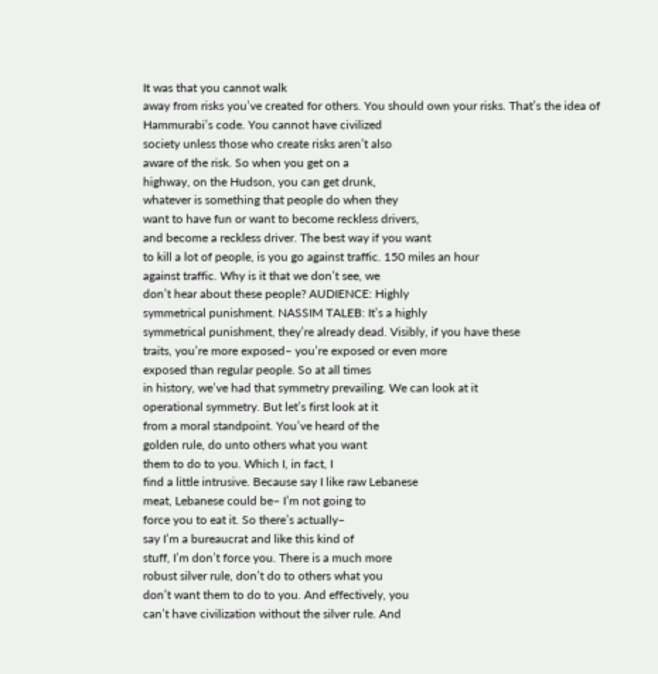It was that you cannot walk
away from risks you’ve created for others. You should own your risks. That’s the idea of
Hammurabi’s code. You cannot have civilized
society unless those who create risks aren’t also
aware of the risk. So when you get on a
highway, on the Hudson, you can get drunk,
whatever is something that people do when they
want to have fun or want to become reckless drivers,
and become a reckless driver. The best way if you want
to kill a lot of people, is you go against traffic. 150 miles an hour
against traffic. Why is it that we don’t see, we
don’t hear about these people? AUDIENCE: Highly
symmetrical punishment. NASSIM TALEB: It’s a highly
symmetrical punishment, they’re already dead. Visibly, if you have these
traits, you’re more exposed– you’re exposed or even more
exposed than regular people. So at all times
in history, we’ve had that symmetry prevailing. We can look at it
operational symmetry. But let’s first look at it
from a moral standpoint. You’ve heard of the
golden rule, do unto others what you want
them to do to you. Which I, in fact, I
find a little intrusive. Because say I like raw Lebanese
meat, Lebanese could be– I’m not going to
force you to eat it. So there’s actually–
say I’m a bureaucrat and like this kind of
stuff, I’m don’t force you. There is a much more
robust silver rule, don’t do to others what you
don’t want them to do to you. And effectively, you
can’t have civilization without the silver rule. And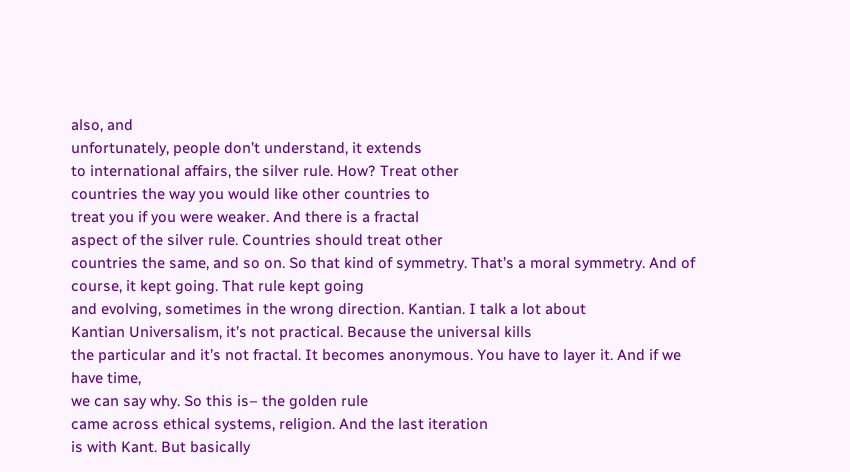also, and
unfortunately, people don’t understand, it extends
to international affairs, the silver rule. How? Treat other
countries the way you would like other countries to
treat you if you were weaker. And there is a fractal
aspect of the silver rule. Countries should treat other
countries the same, and so on. So that kind of symmetry. That’s a moral symmetry. And of course, it kept going. That rule kept going
and evolving, sometimes in the wrong direction. Kantian. I talk a lot about
Kantian Universalism, it’s not practical. Because the universal kills
the particular and it’s not fractal. It becomes anonymous. You have to layer it. And if we have time,
we can say why. So this is– the golden rule
came across ethical systems, religion. And the last iteration
is with Kant. But basically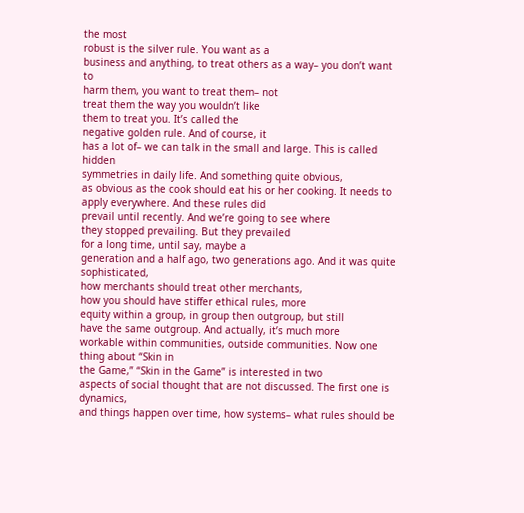the most
robust is the silver rule. You want as a
business and anything, to treat others as a way– you don’t want to
harm them, you want to treat them– not
treat them the way you wouldn’t like
them to treat you. It’s called the
negative golden rule. And of course, it
has a lot of– we can talk in the small and large. This is called hidden
symmetries in daily life. And something quite obvious,
as obvious as the cook should eat his or her cooking. It needs to apply everywhere. And these rules did
prevail until recently. And we’re going to see where
they stopped prevailing. But they prevailed
for a long time, until say, maybe a
generation and a half ago, two generations ago. And it was quite sophisticated,
how merchants should treat other merchants,
how you should have stiffer ethical rules, more
equity within a group, in group then outgroup, but still
have the same outgroup. And actually, it’s much more
workable within communities, outside communities. Now one thing about “Skin in
the Game,” “Skin in the Game” is interested in two
aspects of social thought that are not discussed. The first one is dynamics,
and things happen over time, how systems– what rules should be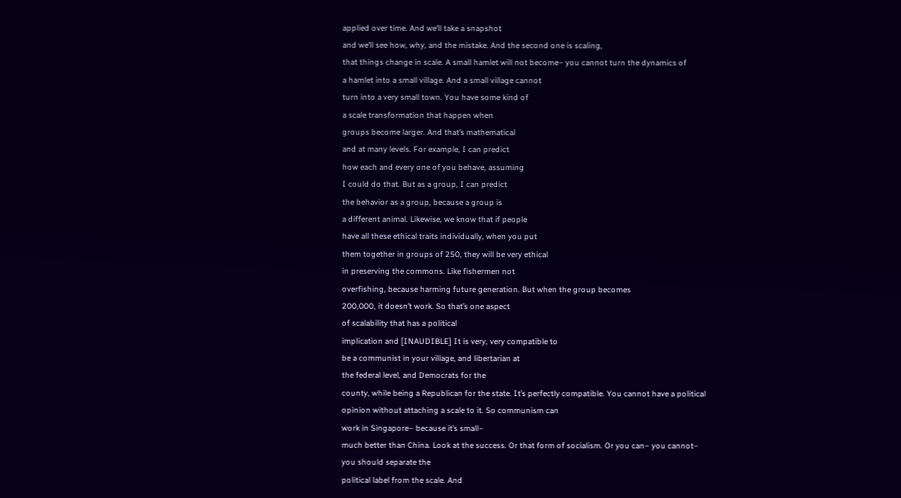applied over time. And we’ll take a snapshot
and we’ll see how, why, and the mistake. And the second one is scaling,
that things change in scale. A small hamlet will not become– you cannot turn the dynamics of
a hamlet into a small village. And a small village cannot
turn into a very small town. You have some kind of
a scale transformation that happen when
groups become larger. And that’s mathematical
and at many levels. For example, I can predict
how each and every one of you behave, assuming
I could do that. But as a group, I can predict
the behavior as a group, because a group is
a different animal. Likewise, we know that if people
have all these ethical traits individually, when you put
them together in groups of 250, they will be very ethical
in preserving the commons. Like fishermen not
overfishing, because harming future generation. But when the group becomes
200,000, it doesn’t work. So that’s one aspect
of scalability that has a political
implication and [INAUDIBLE] It is very, very compatible to
be a communist in your village, and libertarian at
the federal level, and Democrats for the
county, while being a Republican for the state. It’s perfectly compatible. You cannot have a political
opinion without attaching a scale to it. So communism can
work in Singapore– because it’s small–
much better than China. Look at the success. Or that form of socialism. Or you can– you cannot– you should separate the
political label from the scale. And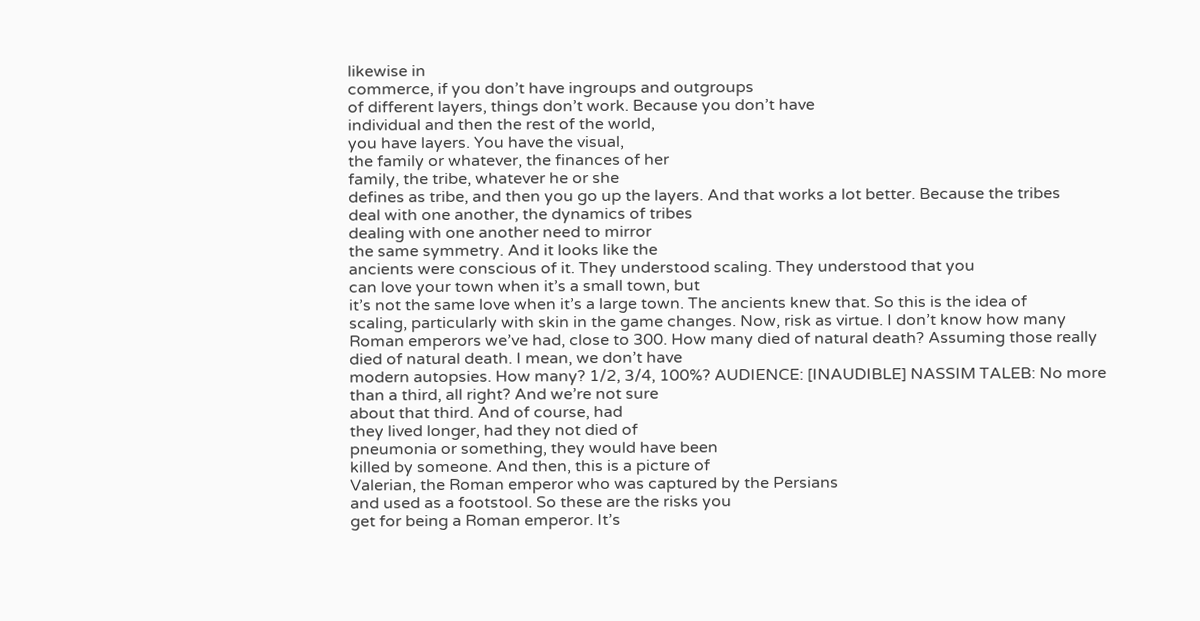likewise in
commerce, if you don’t have ingroups and outgroups
of different layers, things don’t work. Because you don’t have
individual and then the rest of the world,
you have layers. You have the visual,
the family or whatever, the finances of her
family, the tribe, whatever he or she
defines as tribe, and then you go up the layers. And that works a lot better. Because the tribes
deal with one another, the dynamics of tribes
dealing with one another need to mirror
the same symmetry. And it looks like the
ancients were conscious of it. They understood scaling. They understood that you
can love your town when it’s a small town, but
it’s not the same love when it’s a large town. The ancients knew that. So this is the idea of
scaling, particularly with skin in the game changes. Now, risk as virtue. I don’t know how many
Roman emperors we’ve had, close to 300. How many died of natural death? Assuming those really
died of natural death. I mean, we don’t have
modern autopsies. How many? 1/2, 3/4, 100%? AUDIENCE: [INAUDIBLE] NASSIM TALEB: No more
than a third, all right? And we’re not sure
about that third. And of course, had
they lived longer, had they not died of
pneumonia or something, they would have been
killed by someone. And then, this is a picture of
Valerian, the Roman emperor who was captured by the Persians
and used as a footstool. So these are the risks you
get for being a Roman emperor. It’s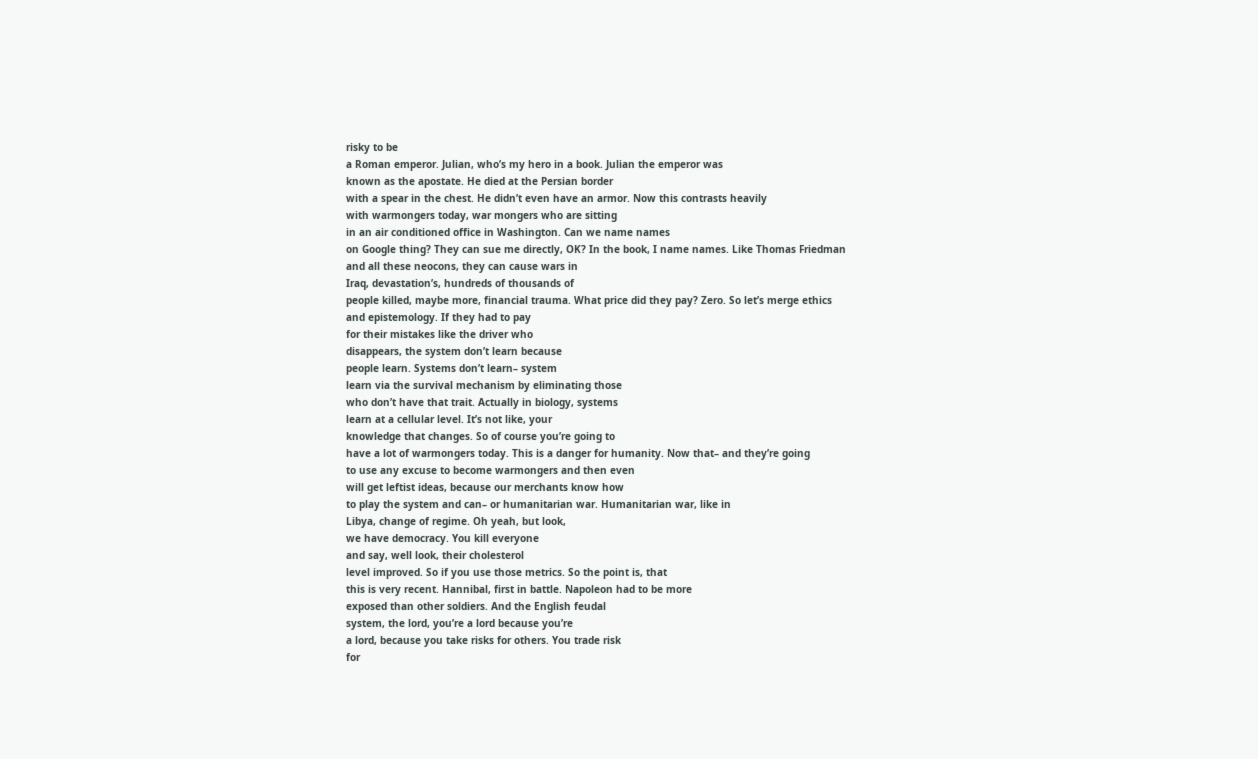risky to be
a Roman emperor. Julian, who’s my hero in a book. Julian the emperor was
known as the apostate. He died at the Persian border
with a spear in the chest. He didn’t even have an armor. Now this contrasts heavily
with warmongers today, war mongers who are sitting
in an air conditioned office in Washington. Can we name names
on Google thing? They can sue me directly, OK? In the book, I name names. Like Thomas Friedman
and all these neocons, they can cause wars in
Iraq, devastation’s, hundreds of thousands of
people killed, maybe more, financial trauma. What price did they pay? Zero. So let’s merge ethics
and epistemology. If they had to pay
for their mistakes like the driver who
disappears, the system don’t learn because
people learn. Systems don’t learn– system
learn via the survival mechanism by eliminating those
who don’t have that trait. Actually in biology, systems
learn at a cellular level. It’s not like, your
knowledge that changes. So of course you’re going to
have a lot of warmongers today. This is a danger for humanity. Now that– and they’re going
to use any excuse to become warmongers and then even
will get leftist ideas, because our merchants know how
to play the system and can– or humanitarian war. Humanitarian war, like in
Libya, change of regime. Oh yeah, but look,
we have democracy. You kill everyone
and say, well look, their cholesterol
level improved. So if you use those metrics. So the point is, that
this is very recent. Hannibal, first in battle. Napoleon had to be more
exposed than other soldiers. And the English feudal
system, the lord, you’re a lord because you’re
a lord, because you take risks for others. You trade risk
for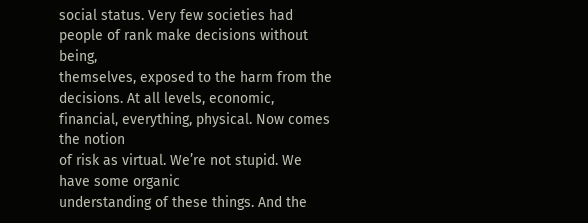social status. Very few societies had
people of rank make decisions without being,
themselves, exposed to the harm from the decisions. At all levels, economic,
financial, everything, physical. Now comes the notion
of risk as virtual. We’re not stupid. We have some organic
understanding of these things. And the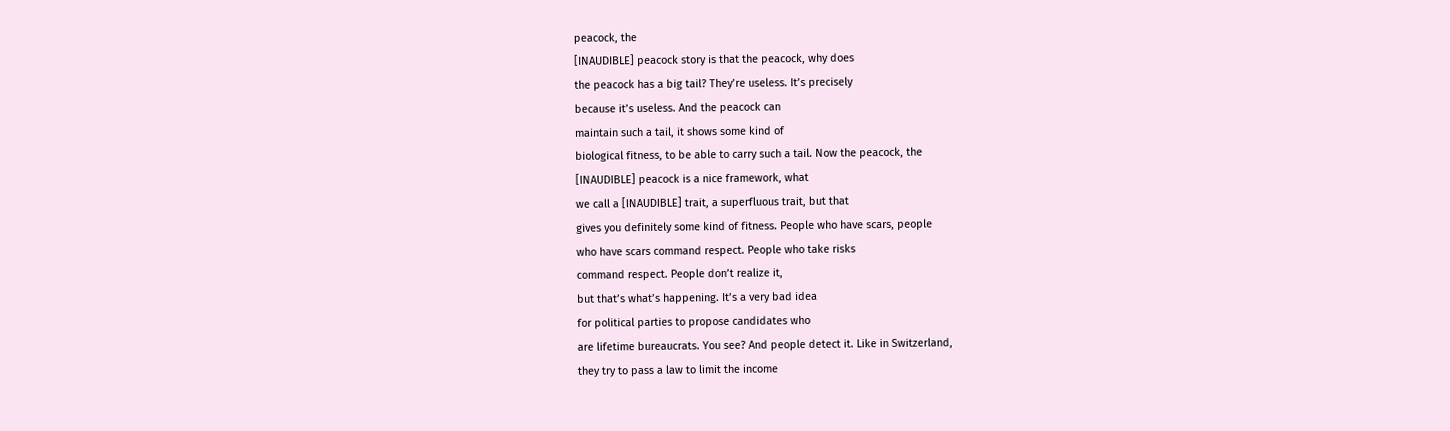peacock, the
[INAUDIBLE] peacock story is that the peacock, why does
the peacock has a big tail? They’re useless. It’s precisely
because it’s useless. And the peacock can
maintain such a tail, it shows some kind of
biological fitness, to be able to carry such a tail. Now the peacock, the
[INAUDIBLE] peacock is a nice framework, what
we call a [INAUDIBLE] trait, a superfluous trait, but that
gives you definitely some kind of fitness. People who have scars, people
who have scars command respect. People who take risks
command respect. People don’t realize it,
but that’s what’s happening. It’s a very bad idea
for political parties to propose candidates who
are lifetime bureaucrats. You see? And people detect it. Like in Switzerland,
they try to pass a law to limit the income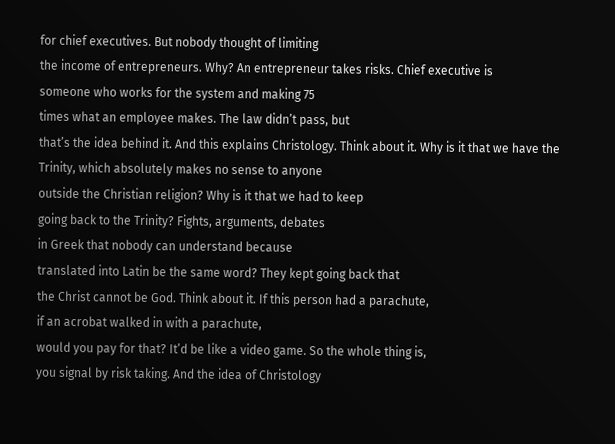for chief executives. But nobody thought of limiting
the income of entrepreneurs. Why? An entrepreneur takes risks. Chief executive is
someone who works for the system and making 75
times what an employee makes. The law didn’t pass, but
that’s the idea behind it. And this explains Christology. Think about it. Why is it that we have the
Trinity, which absolutely makes no sense to anyone
outside the Christian religion? Why is it that we had to keep
going back to the Trinity? Fights, arguments, debates
in Greek that nobody can understand because
translated into Latin be the same word? They kept going back that
the Christ cannot be God. Think about it. If this person had a parachute,
if an acrobat walked in with a parachute,
would you pay for that? It’d be like a video game. So the whole thing is,
you signal by risk taking. And the idea of Christology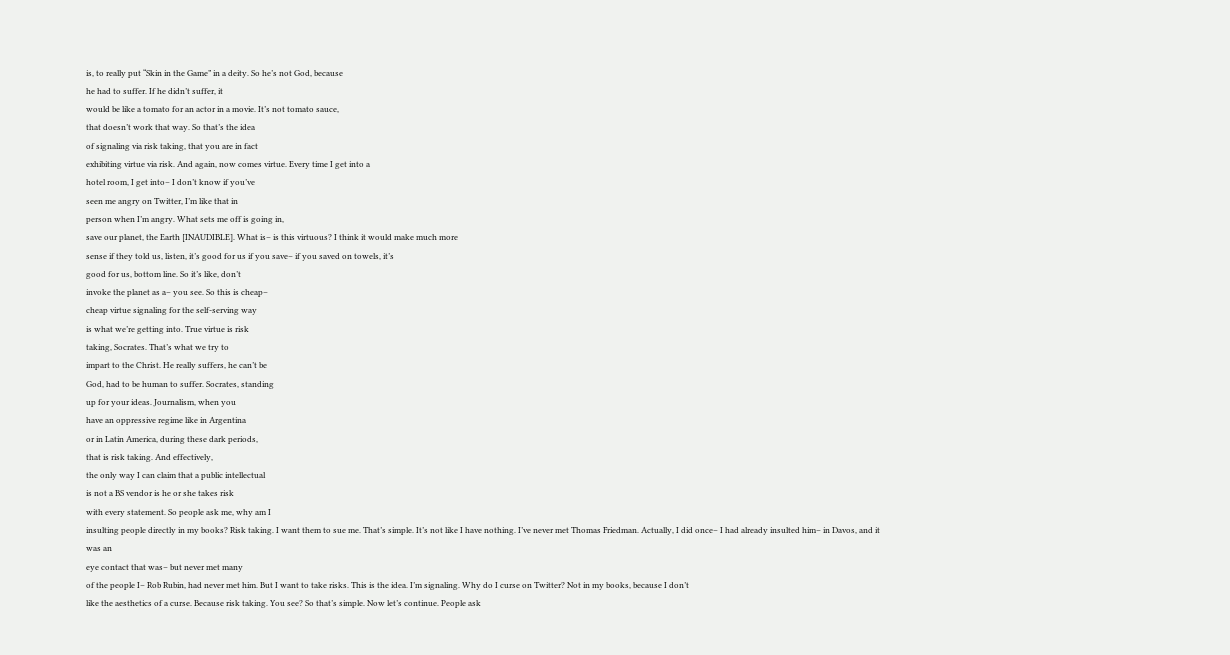is, to really put “Skin in the Game” in a deity. So he’s not God, because
he had to suffer. If he didn’t suffer, it
would be like a tomato for an actor in a movie. It’s not tomato sauce,
that doesn’t work that way. So that’s the idea
of signaling via risk taking, that you are in fact
exhibiting virtue via risk. And again, now comes virtue. Every time I get into a
hotel room, I get into– I don’t know if you’ve
seen me angry on Twitter, I’m like that in
person when I’m angry. What sets me off is going in,
save our planet, the Earth [INAUDIBLE]. What is– is this virtuous? I think it would make much more
sense if they told us, listen, it’s good for us if you save– if you saved on towels, it’s
good for us, bottom line. So it’s like, don’t
invoke the planet as a– you see. So this is cheap–
cheap virtue signaling for the self-serving way
is what we’re getting into. True virtue is risk
taking, Socrates. That’s what we try to
impart to the Christ. He really suffers, he can’t be
God, had to be human to suffer. Socrates, standing
up for your ideas. Journalism, when you
have an oppressive regime like in Argentina
or in Latin America, during these dark periods,
that is risk taking. And effectively,
the only way I can claim that a public intellectual
is not a BS vendor is he or she takes risk
with every statement. So people ask me, why am I
insulting people directly in my books? Risk taking. I want them to sue me. That’s simple. It’s not like I have nothing. I’ve never met Thomas Friedman. Actually, I did once– I had already insulted him– in Davos, and it was an
eye contact that was– but never met many
of the people I– Rob Rubin, had never met him. But I want to take risks. This is the idea. I’m signaling. Why do I curse on Twitter? Not in my books, because I don’t
like the aesthetics of a curse. Because risk taking. You see? So that’s simple. Now let’s continue. People ask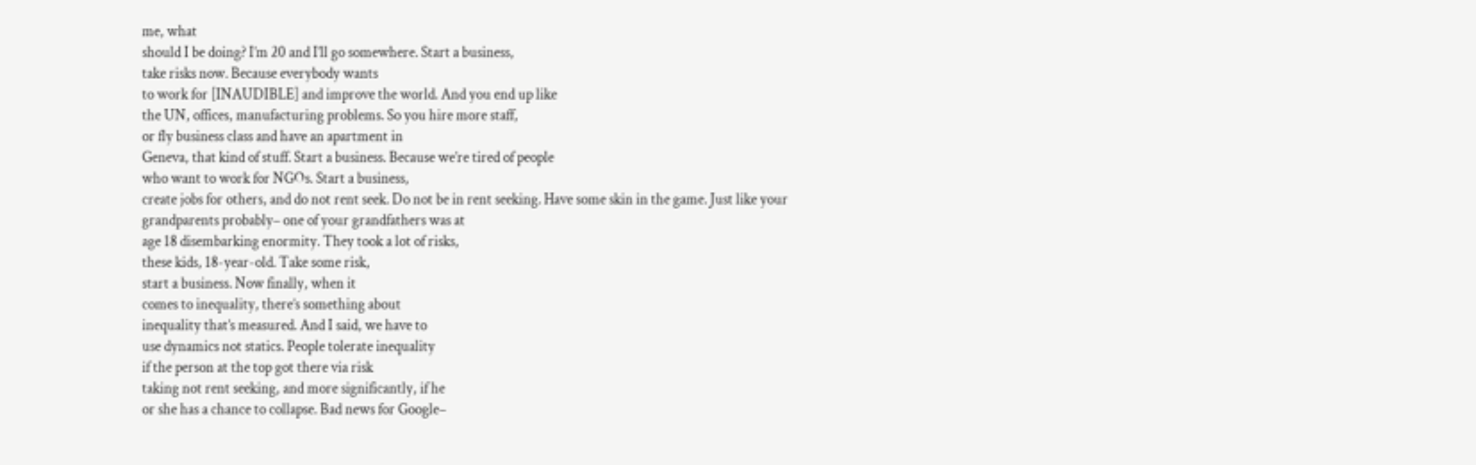me, what
should I be doing? I’m 20 and I’ll go somewhere. Start a business,
take risks now. Because everybody wants
to work for [INAUDIBLE] and improve the world. And you end up like
the UN, offices, manufacturing problems. So you hire more staff,
or fly business class and have an apartment in
Geneva, that kind of stuff. Start a business. Because we’re tired of people
who want to work for NGOs. Start a business,
create jobs for others, and do not rent seek. Do not be in rent seeking. Have some skin in the game. Just like your
grandparents probably– one of your grandfathers was at
age 18 disembarking enormity. They took a lot of risks,
these kids, 18-year-old. Take some risk,
start a business. Now finally, when it
comes to inequality, there’s something about
inequality that’s measured. And I said, we have to
use dynamics not statics. People tolerate inequality
if the person at the top got there via risk
taking not rent seeking, and more significantly, if he
or she has a chance to collapse. Bad news for Google–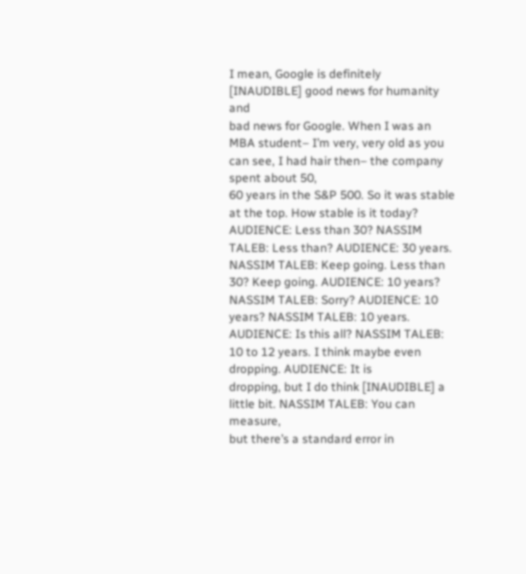I mean, Google is definitely
[INAUDIBLE] good news for humanity and
bad news for Google. When I was an MBA student– I’m very, very old as you
can see, I had hair then– the company spent about 50,
60 years in the S&P 500. So it was stable at the top. How stable is it today? AUDIENCE: Less than 30? NASSIM TALEB: Less than? AUDIENCE: 30 years. NASSIM TALEB: Keep going. Less than 30? Keep going. AUDIENCE: 10 years? NASSIM TALEB: Sorry? AUDIENCE: 10 years? NASSIM TALEB: 10 years. AUDIENCE: Is this all? NASSIM TALEB: 10 to 12 years. I think maybe even dropping. AUDIENCE: It is
dropping, but I do think [INAUDIBLE] a little bit. NASSIM TALEB: You can measure,
but there’s a standard error in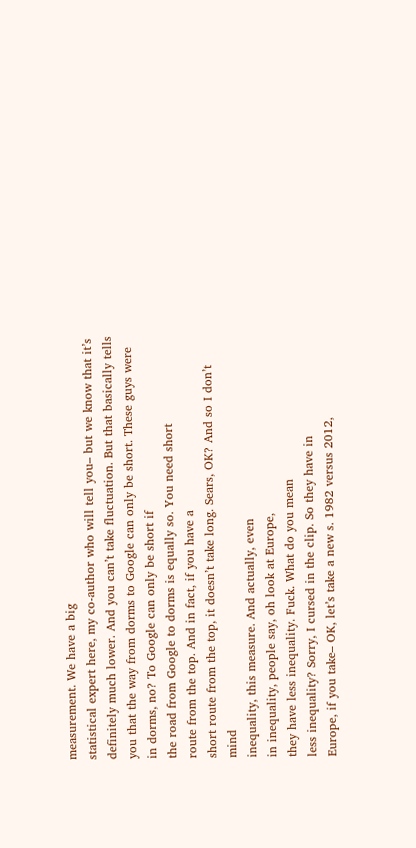measurement. We have a big
statistical expert here, my co-author who will tell you– but we know that it’s
definitely much lower. And you can’t take fluctuation. But that basically tells
you that the way from dorms to Google can only be short. These guys were in dorms, no? To Google can only be short if
the road from Google to dorms is equally so. You need short
route from the top. And in fact, if you have a
short route from the top, it doesn’t take long. Sears, OK? And so I don’t mind
inequality, this measure. And actually, even
in inequality, people say, oh look at Europe,
they have less inequality. Fuck. What do you mean
less inequality? Sorry, I cursed in the clip. So they have in
Europe, if you take– OK, let’s take a new s. 1982 versus 2012,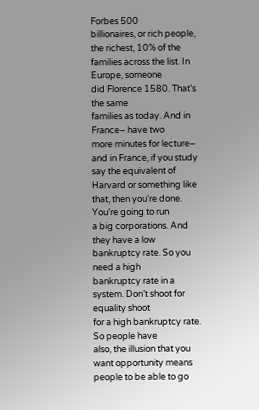Forbes 500
billionaires, or rich people, the richest, 10% of the
families across the list. In Europe, someone
did Florence 1580. That’s the same
families as today. And in France– have two
more minutes for lecture– and in France, if you study
say the equivalent of Harvard or something like
that, then you’re done. You’re going to run
a big corporations. And they have a low
bankruptcy rate. So you need a high
bankruptcy rate in a system. Don’t shoot for equality shoot
for a high bankruptcy rate. So people have
also, the illusion that you want opportunity means
people to be able to go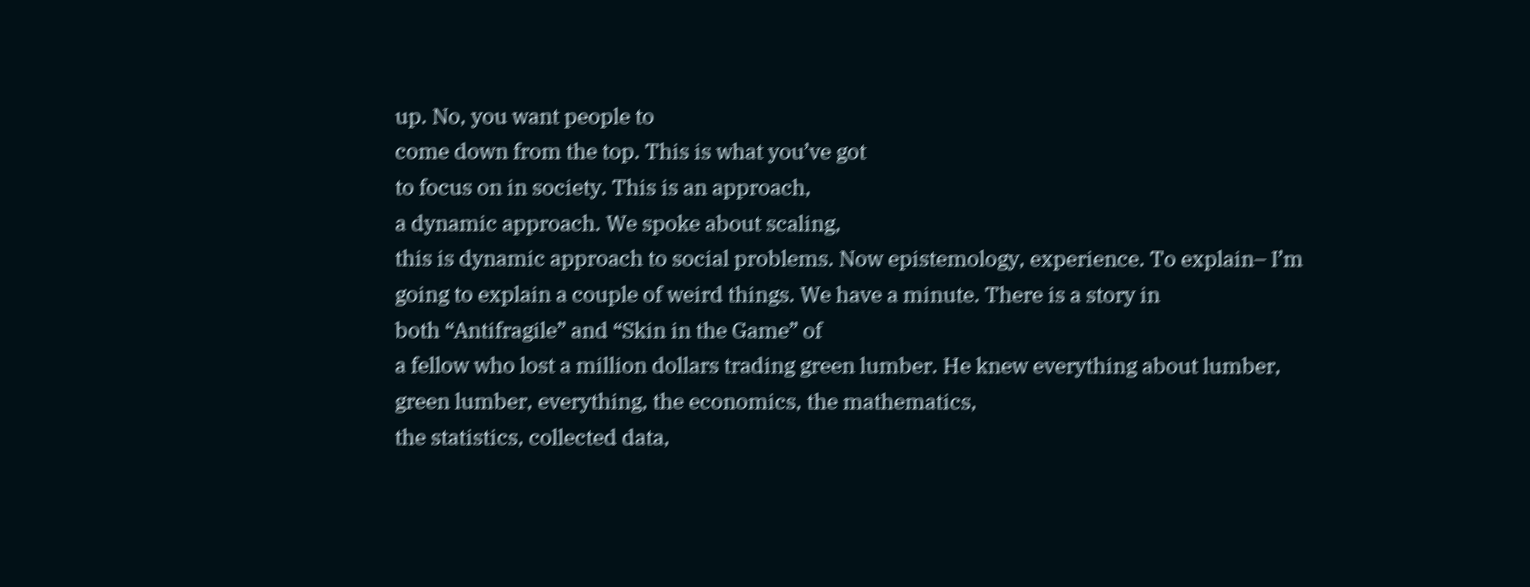up. No, you want people to
come down from the top. This is what you’ve got
to focus on in society. This is an approach,
a dynamic approach. We spoke about scaling,
this is dynamic approach to social problems. Now epistemology, experience. To explain– I’m
going to explain a couple of weird things. We have a minute. There is a story in
both “Antifragile” and “Skin in the Game” of
a fellow who lost a million dollars trading green lumber. He knew everything about lumber,
green lumber, everything, the economics, the mathematics,
the statistics, collected data,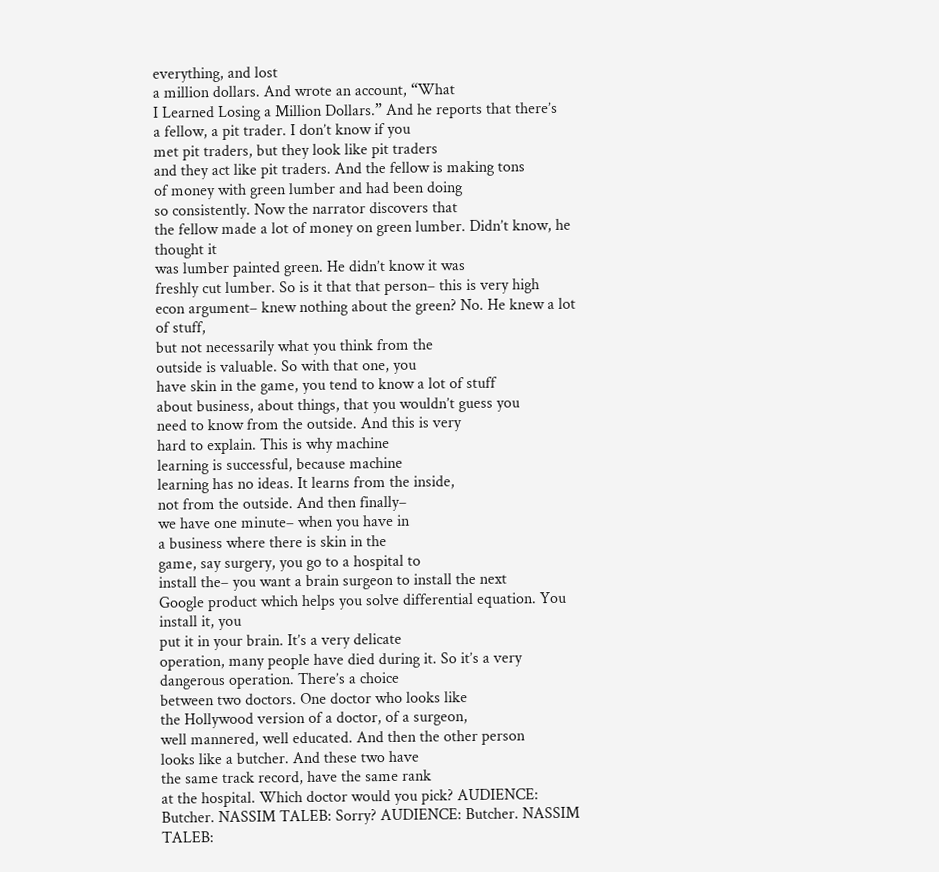everything, and lost
a million dollars. And wrote an account, “What
I Learned Losing a Million Dollars.” And he reports that there’s
a fellow, a pit trader. I don’t know if you
met pit traders, but they look like pit traders
and they act like pit traders. And the fellow is making tons
of money with green lumber and had been doing
so consistently. Now the narrator discovers that
the fellow made a lot of money on green lumber. Didn’t know, he thought it
was lumber painted green. He didn’t know it was
freshly cut lumber. So is it that that person– this is very high
econ argument– knew nothing about the green? No. He knew a lot of stuff,
but not necessarily what you think from the
outside is valuable. So with that one, you
have skin in the game, you tend to know a lot of stuff
about business, about things, that you wouldn’t guess you
need to know from the outside. And this is very
hard to explain. This is why machine
learning is successful, because machine
learning has no ideas. It learns from the inside,
not from the outside. And then finally–
we have one minute– when you have in
a business where there is skin in the
game, say surgery, you go to a hospital to
install the– you want a brain surgeon to install the next
Google product which helps you solve differential equation. You install it, you
put it in your brain. It’s a very delicate
operation, many people have died during it. So it’s a very
dangerous operation. There’s a choice
between two doctors. One doctor who looks like
the Hollywood version of a doctor, of a surgeon,
well mannered, well educated. And then the other person
looks like a butcher. And these two have
the same track record, have the same rank
at the hospital. Which doctor would you pick? AUDIENCE: Butcher. NASSIM TALEB: Sorry? AUDIENCE: Butcher. NASSIM TALEB: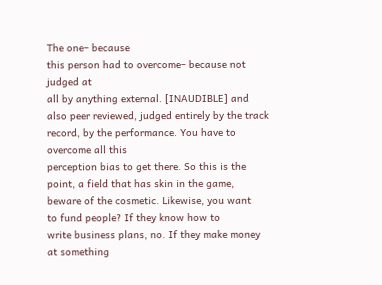The one– because
this person had to overcome– because not judged at
all by anything external. [INAUDIBLE] and
also peer reviewed, judged entirely by the track
record, by the performance. You have to overcome all this
perception bias to get there. So this is the
point, a field that has skin in the game,
beware of the cosmetic. Likewise, you want
to fund people? If they know how to
write business plans, no. If they make money at something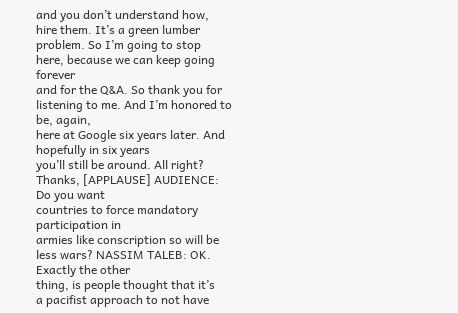and you don’t understand how, hire them. It’s a green lumber problem. So I’m going to stop
here, because we can keep going forever
and for the Q&A. So thank you for listening to me. And I’m honored to be, again,
here at Google six years later. And hopefully in six years
you’ll still be around. All right? Thanks, [APPLAUSE] AUDIENCE: Do you want
countries to force mandatory participation in
armies like conscription so will be less wars? NASSIM TALEB: OK. Exactly the other
thing, is people thought that it’s
a pacifist approach to not have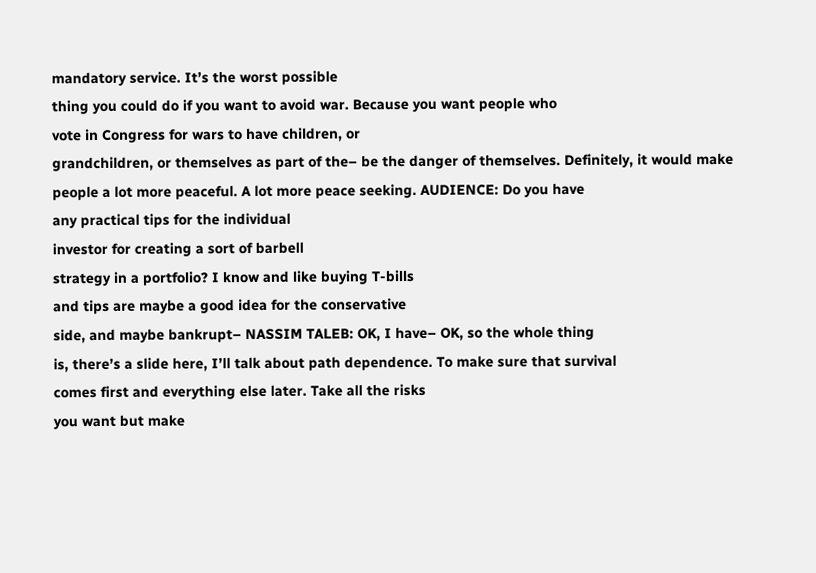mandatory service. It’s the worst possible
thing you could do if you want to avoid war. Because you want people who
vote in Congress for wars to have children, or
grandchildren, or themselves as part of the– be the danger of themselves. Definitely, it would make
people a lot more peaceful. A lot more peace seeking. AUDIENCE: Do you have
any practical tips for the individual
investor for creating a sort of barbell
strategy in a portfolio? I know and like buying T-bills
and tips are maybe a good idea for the conservative
side, and maybe bankrupt– NASSIM TALEB: OK, I have– OK, so the whole thing
is, there’s a slide here, I’ll talk about path dependence. To make sure that survival
comes first and everything else later. Take all the risks
you want but make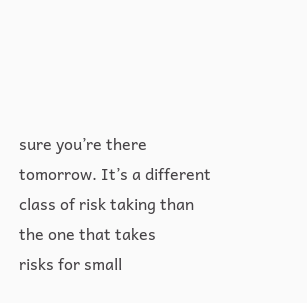sure you’re there tomorrow. It’s a different
class of risk taking than the one that takes
risks for small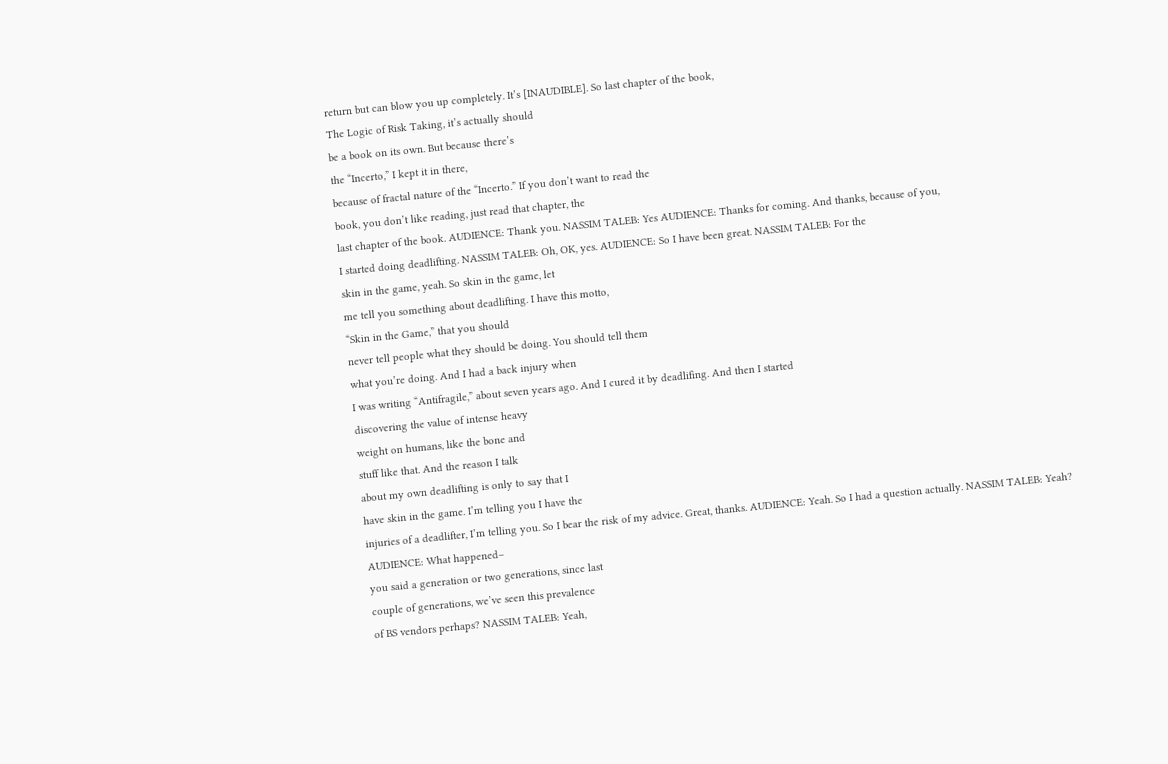return but can blow you up completely. It’s [INAUDIBLE]. So last chapter of the book,
The Logic of Risk Taking, it’s actually should
be a book on its own. But because there’s
the “Incerto,” I kept it in there,
because of fractal nature of the “Incerto.” If you don’t want to read the
book, you don’t like reading, just read that chapter, the
last chapter of the book. AUDIENCE: Thank you. NASSIM TALEB: Yes AUDIENCE: Thanks for coming. And thanks, because of you,
I started doing deadlifting. NASSIM TALEB: Oh, OK, yes. AUDIENCE: So I have been great. NASSIM TALEB: For the
skin in the game, yeah. So skin in the game, let
me tell you something about deadlifting. I have this motto,
“Skin in the Game,” that you should
never tell people what they should be doing. You should tell them
what you’re doing. And I had a back injury when
I was writing “Antifragile,” about seven years ago. And I cured it by deadlifing. And then I started
discovering the value of intense heavy
weight on humans, like the bone and
stuff like that. And the reason I talk
about my own deadlifting is only to say that I
have skin in the game. I’m telling you I have the
injuries of a deadlifter, I’m telling you. So I bear the risk of my advice. Great, thanks. AUDIENCE: Yeah. So I had a question actually. NASSIM TALEB: Yeah? AUDIENCE: What happened–
you said a generation or two generations, since last
couple of generations, we’ve seen this prevalence
of BS vendors perhaps? NASSIM TALEB: Yeah,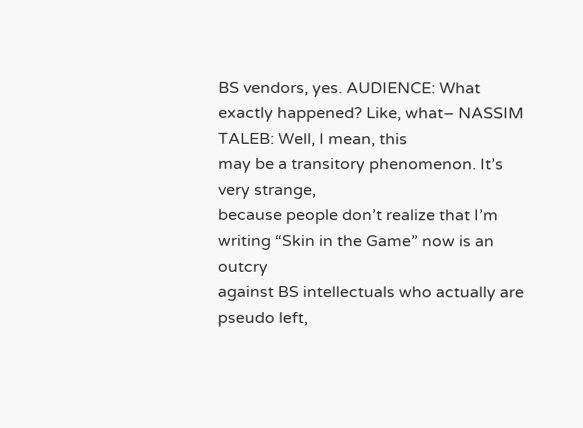BS vendors, yes. AUDIENCE: What exactly happened? Like, what– NASSIM TALEB: Well, I mean, this
may be a transitory phenomenon. It’s very strange,
because people don’t realize that I’m
writing “Skin in the Game” now is an outcry
against BS intellectuals who actually are
pseudo left,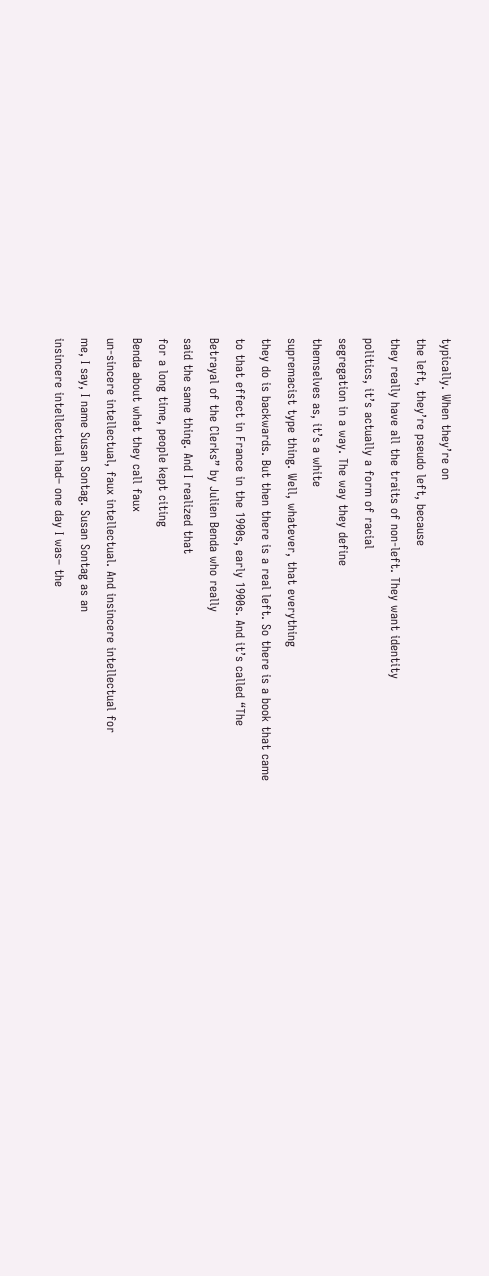typically. When they’re on
the left, they’re pseudo left, because
they really have all the traits of non-left. They want identity
politics, it’s actually a form of racial
segregation in a way. The way they define
themselves as, it’s a white
supremacist type thing. Well, whatever, that everything
they do is backwards. But then there is a real left. So there is a book that came
to that effect in France in the 1900s, early 1900s. And it’s called “The
Betrayal of the Clerks” by Julien Benda who really
said the same thing. And I realized that
for a long time, people kept citing
Benda about what they call faux
un-sincere intellectual, faux intellectual. And insincere intellectual for
me, I say, I name Susan Sontag. Susan Sontag as an
insincere intellectual had– one day I was– the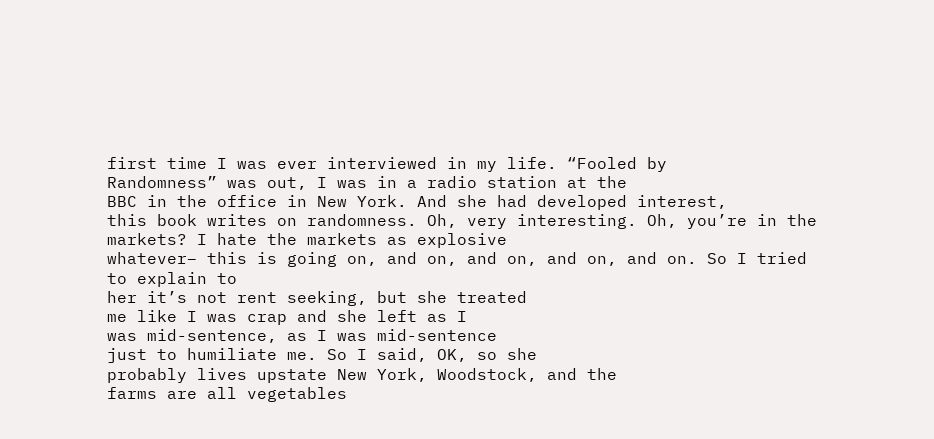first time I was ever interviewed in my life. “Fooled by
Randomness” was out, I was in a radio station at the
BBC in the office in New York. And she had developed interest,
this book writes on randomness. Oh, very interesting. Oh, you’re in the markets? I hate the markets as explosive
whatever– this is going on, and on, and on, and on, and on. So I tried to explain to
her it’s not rent seeking, but she treated
me like I was crap and she left as I
was mid-sentence, as I was mid-sentence
just to humiliate me. So I said, OK, so she
probably lives upstate New York, Woodstock, and the
farms are all vegetables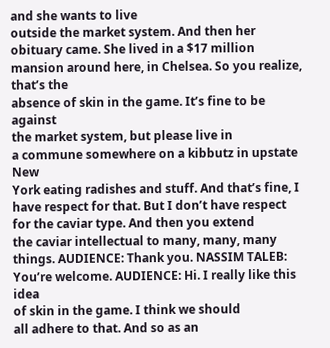and she wants to live
outside the market system. And then her obituary came. She lived in a $17 million
mansion around here, in Chelsea. So you realize, that’s the
absence of skin in the game. It’s fine to be against
the market system, but please live in
a commune somewhere on a kibbutz in upstate New
York eating radishes and stuff. And that’s fine, I
have respect for that. But I don’t have respect
for the caviar type. And then you extend
the caviar intellectual to many, many, many things. AUDIENCE: Thank you. NASSIM TALEB: You’re welcome. AUDIENCE: Hi. I really like this idea
of skin in the game. I think we should
all adhere to that. And so as an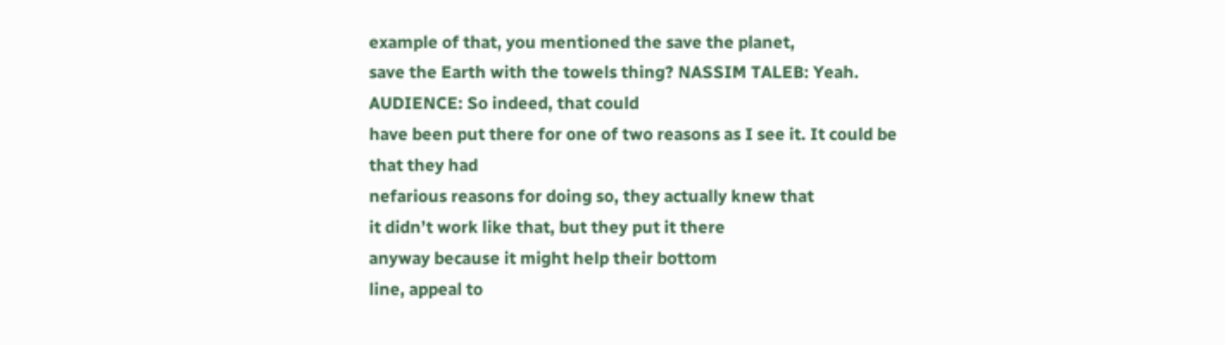example of that, you mentioned the save the planet,
save the Earth with the towels thing? NASSIM TALEB: Yeah. AUDIENCE: So indeed, that could
have been put there for one of two reasons as I see it. It could be that they had
nefarious reasons for doing so, they actually knew that
it didn’t work like that, but they put it there
anyway because it might help their bottom
line, appeal to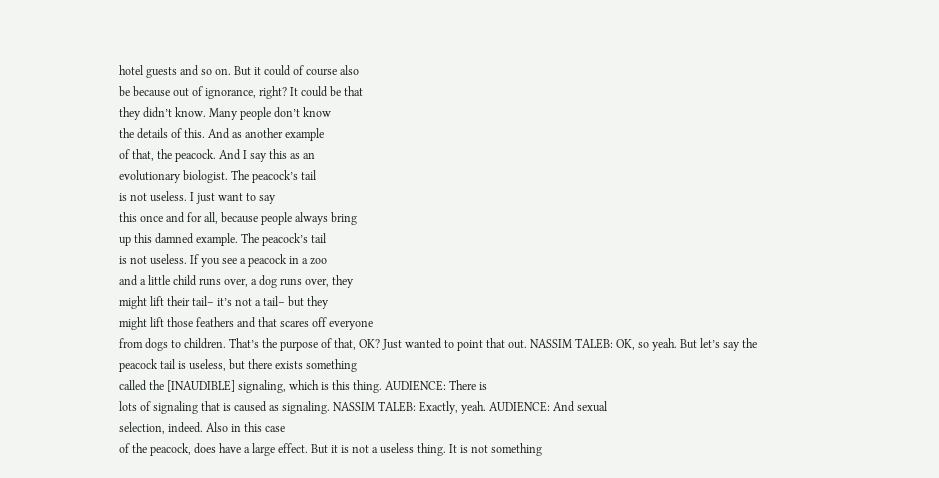hotel guests and so on. But it could of course also
be because out of ignorance, right? It could be that
they didn’t know. Many people don’t know
the details of this. And as another example
of that, the peacock. And I say this as an
evolutionary biologist. The peacock’s tail
is not useless. I just want to say
this once and for all, because people always bring
up this damned example. The peacock’s tail
is not useless. If you see a peacock in a zoo
and a little child runs over, a dog runs over, they
might lift their tail– it’s not a tail– but they
might lift those feathers and that scares off everyone
from dogs to children. That’s the purpose of that, OK? Just wanted to point that out. NASSIM TALEB: OK, so yeah. But let’s say the
peacock tail is useless, but there exists something
called the [INAUDIBLE] signaling, which is this thing. AUDIENCE: There is
lots of signaling that is caused as signaling. NASSIM TALEB: Exactly, yeah. AUDIENCE: And sexual
selection, indeed. Also in this case
of the peacock, does have a large effect. But it is not a useless thing. It is not something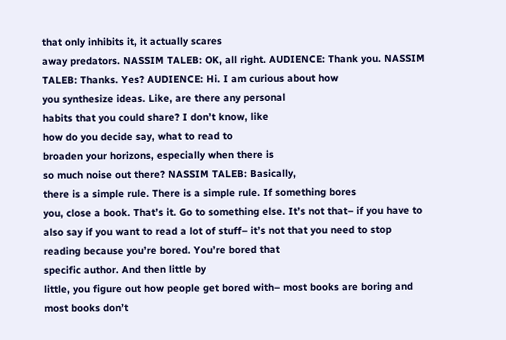that only inhibits it, it actually scares
away predators. NASSIM TALEB: OK, all right. AUDIENCE: Thank you. NASSIM TALEB: Thanks. Yes? AUDIENCE: Hi. I am curious about how
you synthesize ideas. Like, are there any personal
habits that you could share? I don’t know, like
how do you decide say, what to read to
broaden your horizons, especially when there is
so much noise out there? NASSIM TALEB: Basically,
there is a simple rule. There is a simple rule. If something bores
you, close a book. That’s it. Go to something else. It’s not that– if you have to
also say if you want to read a lot of stuff– it’s not that you need to stop
reading because you’re bored. You’re bored that
specific author. And then little by
little, you figure out how people get bored with– most books are boring and
most books don’t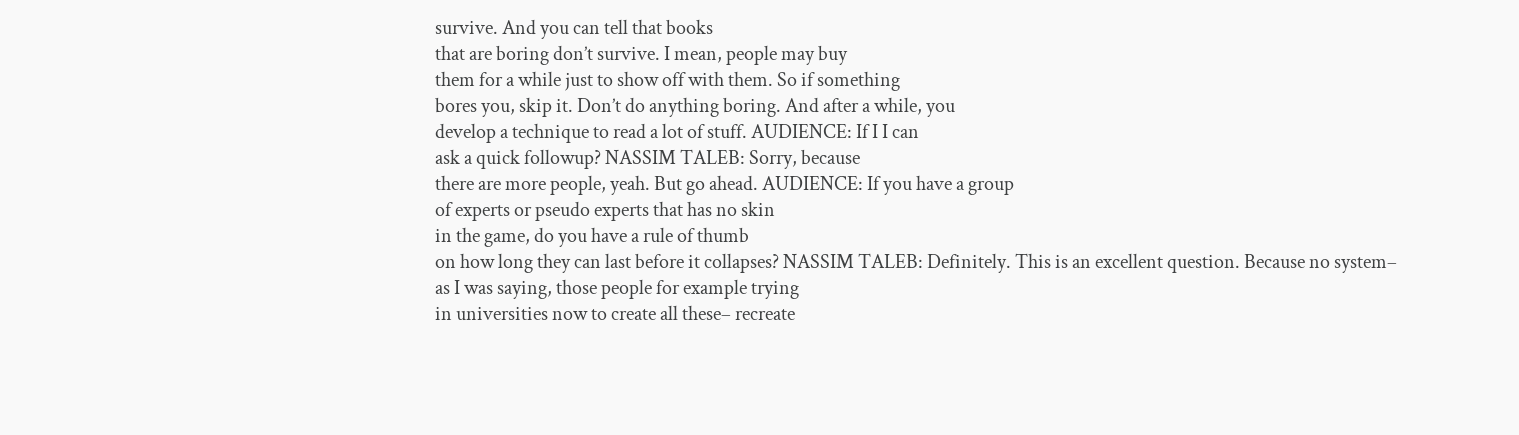survive. And you can tell that books
that are boring don’t survive. I mean, people may buy
them for a while just to show off with them. So if something
bores you, skip it. Don’t do anything boring. And after a while, you
develop a technique to read a lot of stuff. AUDIENCE: If I I can
ask a quick followup? NASSIM TALEB: Sorry, because
there are more people, yeah. But go ahead. AUDIENCE: If you have a group
of experts or pseudo experts that has no skin
in the game, do you have a rule of thumb
on how long they can last before it collapses? NASSIM TALEB: Definitely. This is an excellent question. Because no system–
as I was saying, those people for example trying
in universities now to create all these– recreate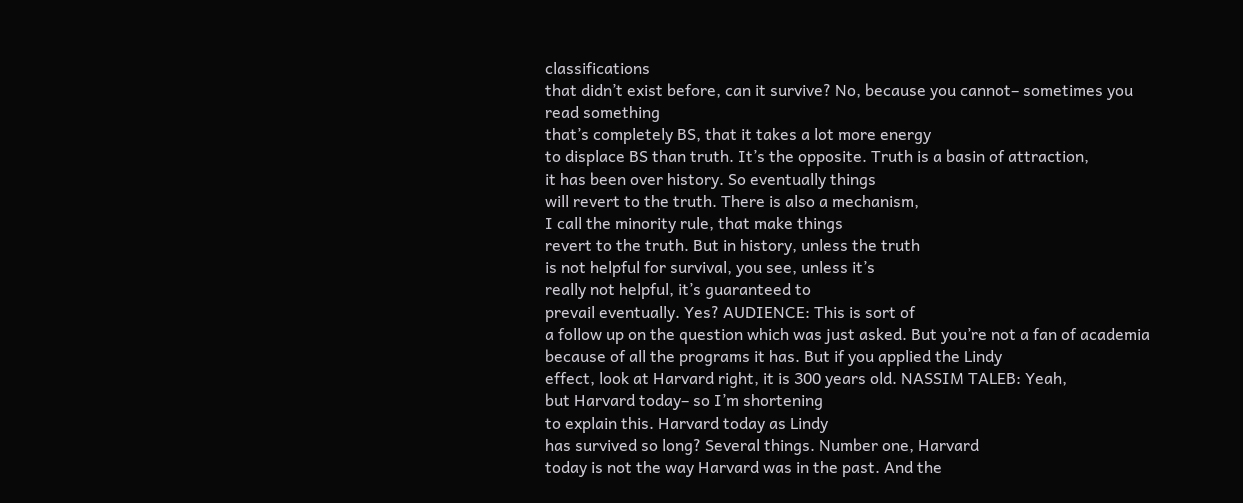classifications
that didn’t exist before, can it survive? No, because you cannot– sometimes you read something
that’s completely BS, that it takes a lot more energy
to displace BS than truth. It’s the opposite. Truth is a basin of attraction,
it has been over history. So eventually things
will revert to the truth. There is also a mechanism,
I call the minority rule, that make things
revert to the truth. But in history, unless the truth
is not helpful for survival, you see, unless it’s
really not helpful, it’s guaranteed to
prevail eventually. Yes? AUDIENCE: This is sort of
a follow up on the question which was just asked. But you’re not a fan of academia
because of all the programs it has. But if you applied the Lindy
effect, look at Harvard right, it is 300 years old. NASSIM TALEB: Yeah,
but Harvard today– so I’m shortening
to explain this. Harvard today as Lindy
has survived so long? Several things. Number one, Harvard
today is not the way Harvard was in the past. And the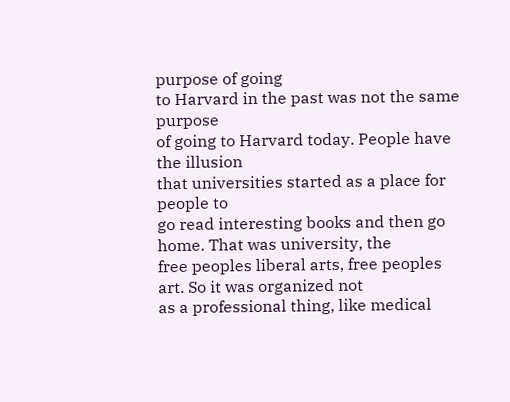purpose of going
to Harvard in the past was not the same purpose
of going to Harvard today. People have the illusion
that universities started as a place for people to
go read interesting books and then go home. That was university, the
free peoples liberal arts, free peoples art. So it was organized not
as a professional thing, like medical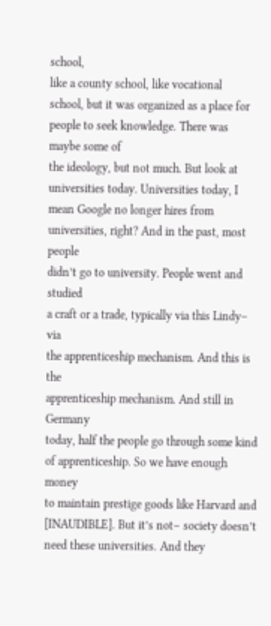school,
like a county school, like vocational
school, but it was organized as a place for
people to seek knowledge. There was maybe some of
the ideology, but not much. But look at universities today. Universities today, I
mean Google no longer hires from universities, right? And in the past, most people
didn’t go to university. People went and studied
a craft or a trade, typically via this Lindy– via
the apprenticeship mechanism. And this is the
apprenticeship mechanism. And still in Germany
today, half the people go through some kind
of apprenticeship. So we have enough money
to maintain prestige goods like Harvard and [INAUDIBLE]. But it’s not– society doesn’t
need these universities. And they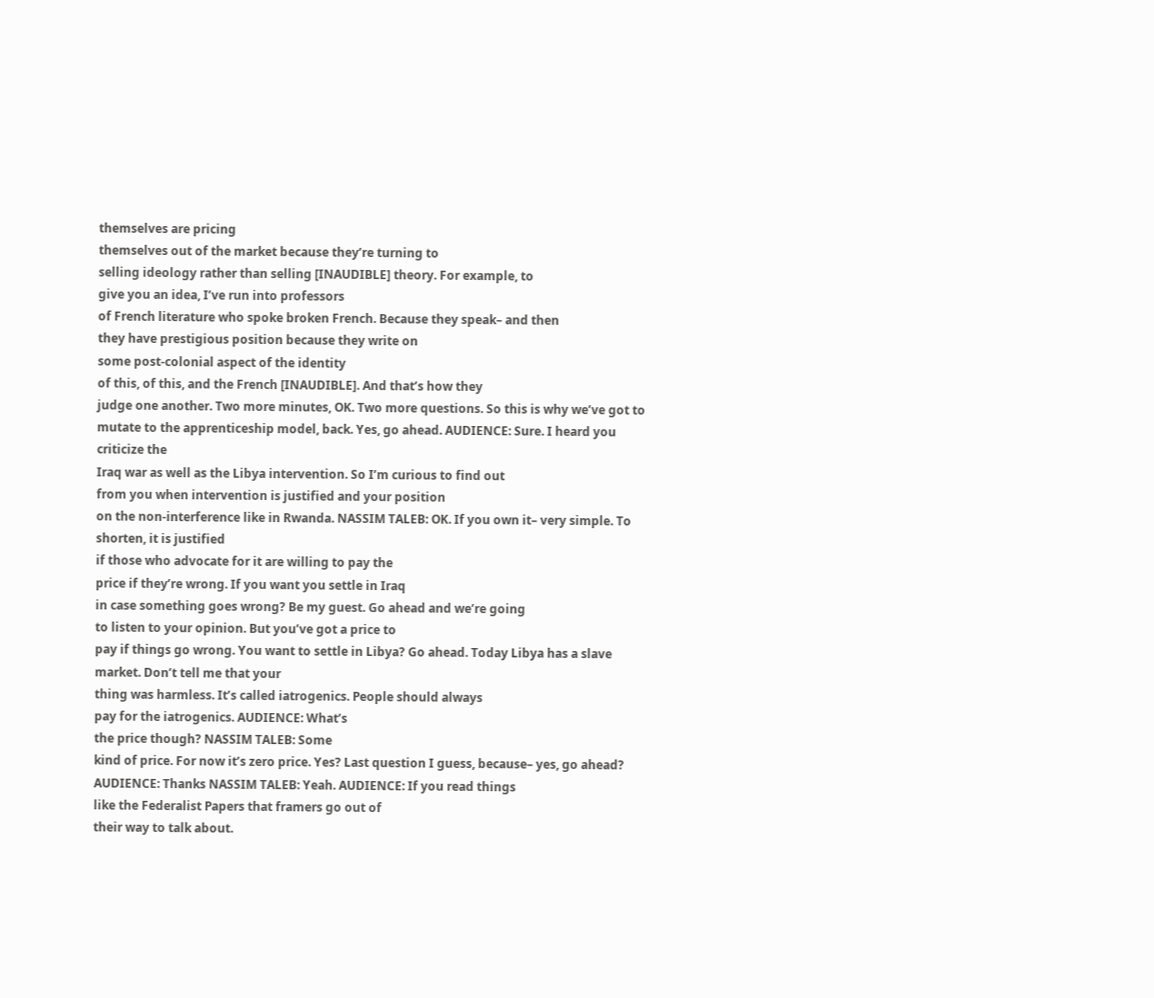themselves are pricing
themselves out of the market because they’re turning to
selling ideology rather than selling [INAUDIBLE] theory. For example, to
give you an idea, I’ve run into professors
of French literature who spoke broken French. Because they speak– and then
they have prestigious position because they write on
some post-colonial aspect of the identity
of this, of this, and the French [INAUDIBLE]. And that’s how they
judge one another. Two more minutes, OK. Two more questions. So this is why we’ve got to
mutate to the apprenticeship model, back. Yes, go ahead. AUDIENCE: Sure. I heard you criticize the
Iraq war as well as the Libya intervention. So I’m curious to find out
from you when intervention is justified and your position
on the non-interference like in Rwanda. NASSIM TALEB: OK. If you own it– very simple. To shorten, it is justified
if those who advocate for it are willing to pay the
price if they’re wrong. If you want you settle in Iraq
in case something goes wrong? Be my guest. Go ahead and we’re going
to listen to your opinion. But you’ve got a price to
pay if things go wrong. You want to settle in Libya? Go ahead. Today Libya has a slave market. Don’t tell me that your
thing was harmless. It’s called iatrogenics. People should always
pay for the iatrogenics. AUDIENCE: What’s
the price though? NASSIM TALEB: Some
kind of price. For now it’s zero price. Yes? Last question I guess, because– yes, go ahead? AUDIENCE: Thanks NASSIM TALEB: Yeah. AUDIENCE: If you read things
like the Federalist Papers that framers go out of
their way to talk about.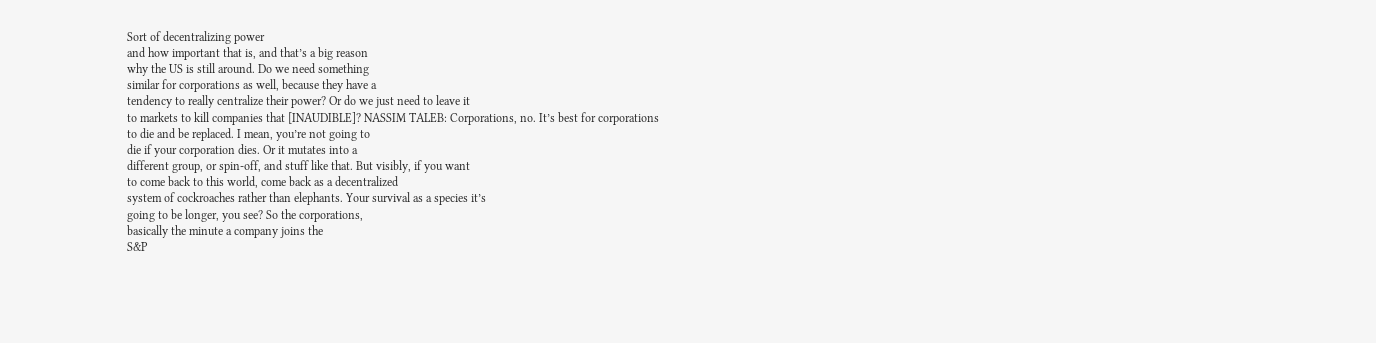Sort of decentralizing power
and how important that is, and that’s a big reason
why the US is still around. Do we need something
similar for corporations as well, because they have a
tendency to really centralize their power? Or do we just need to leave it
to markets to kill companies that [INAUDIBLE]? NASSIM TALEB: Corporations, no. It’s best for corporations
to die and be replaced. I mean, you’re not going to
die if your corporation dies. Or it mutates into a
different group, or spin-off, and stuff like that. But visibly, if you want
to come back to this world, come back as a decentralized
system of cockroaches rather than elephants. Your survival as a species it’s
going to be longer, you see? So the corporations,
basically the minute a company joins the
S&P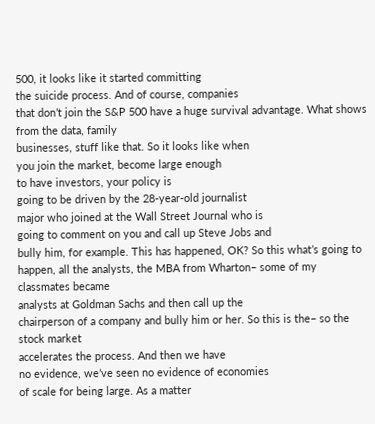500, it looks like it started committing
the suicide process. And of course, companies
that don’t join the S&P 500 have a huge survival advantage. What shows from the data, family
businesses, stuff like that. So it looks like when
you join the market, become large enough
to have investors, your policy is
going to be driven by the 28-year-old journalist
major who joined at the Wall Street Journal who is
going to comment on you and call up Steve Jobs and
bully him, for example. This has happened, OK? So this what’s going to
happen, all the analysts, the MBA from Wharton– some of my classmates became
analysts at Goldman Sachs and then call up the
chairperson of a company and bully him or her. So this is the– so the stock market
accelerates the process. And then we have
no evidence, we’ve seen no evidence of economies
of scale for being large. As a matter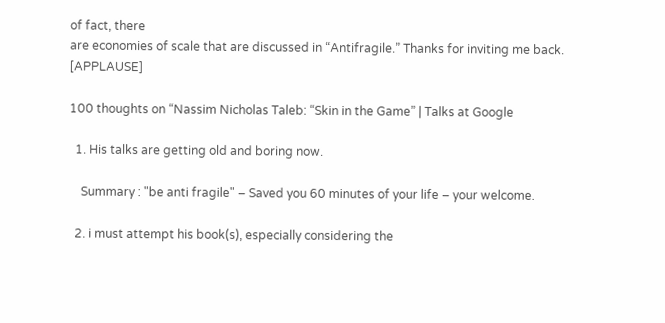of fact, there
are economies of scale that are discussed in “Antifragile.” Thanks for inviting me back. [APPLAUSE]

100 thoughts on “Nassim Nicholas Taleb: “Skin in the Game” | Talks at Google

  1. His talks are getting old and boring now.

    Summary : "be anti fragile" – Saved you 60 minutes of your life – your welcome.

  2. i must attempt his book(s), especially considering the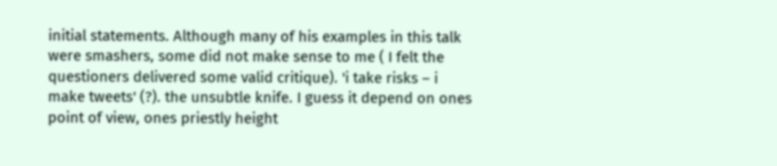initial statements. Although many of his examples in this talk were smashers, some did not make sense to me ( I felt the questioners delivered some valid critique). 'i take risks – i make tweets' (?). the unsubtle knife. I guess it depend on ones point of view, ones priestly height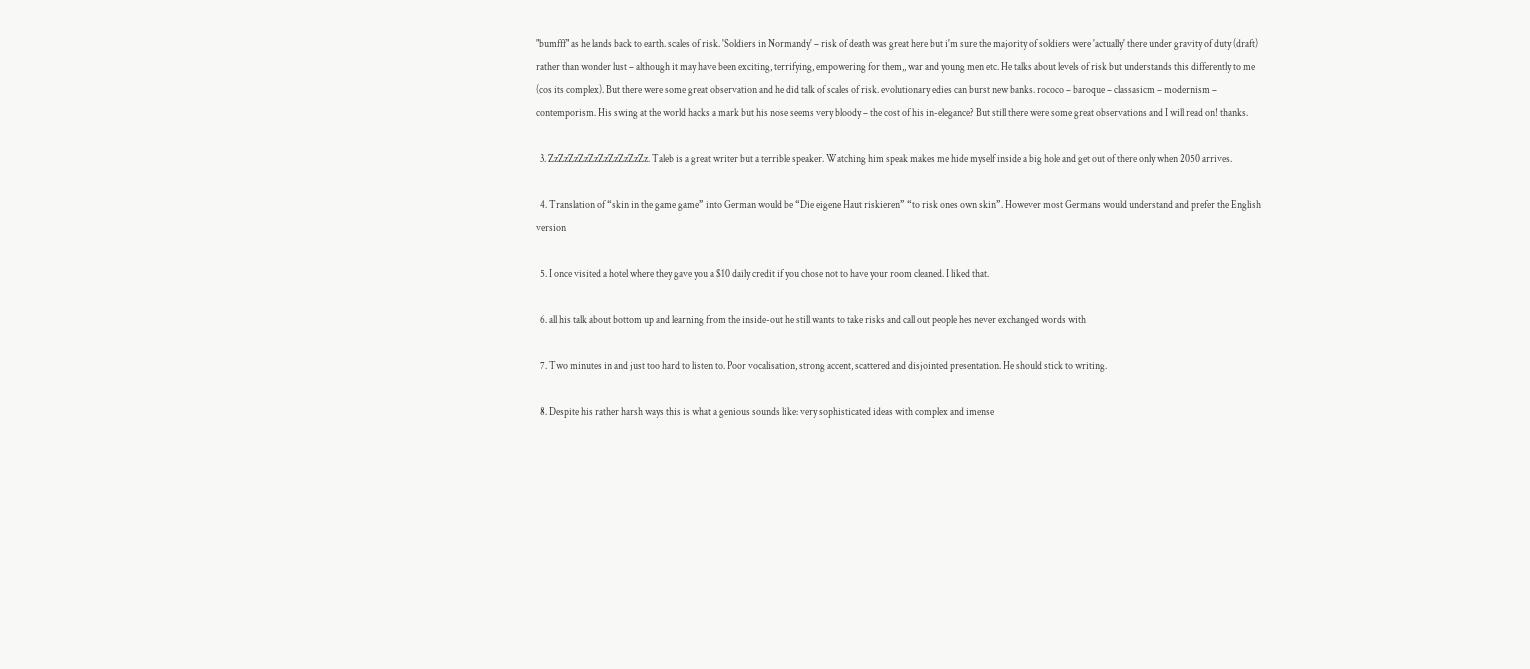"bumfff" as he lands back to earth. scales of risk. 'Soldiers in Normandy' – risk of death was great here but i'm sure the majority of soldiers were 'actually' there under gravity of duty (draft) rather than wonder lust – although it may have been exciting, terrifying, empowering for them,, war and young men etc. He talks about levels of risk but understands this differently to me (cos its complex). But there were some great observation and he did talk of scales of risk. evolutionary edies can burst new banks. rococo – baroque – classasicm – modernism – contemporism. His swing at the world hacks a mark but his nose seems very bloody – the cost of his in-elegance? But still there were some great observations and I will read on! thanks.

  3. ZzZzZzZzZzZzZzZzZzZz. Taleb is a great writer but a terrible speaker. Watching him speak makes me hide myself inside a big hole and get out of there only when 2050 arrives.

  4. Translation of “skin in the game game” into German would be “Die eigene Haut riskieren” “to risk ones own skin”. However most Germans would understand and prefer the English version

  5. I once visited a hotel where they gave you a $10 daily credit if you chose not to have your room cleaned. I liked that.

  6. all his talk about bottom up and learning from the inside-out he still wants to take risks and call out people hes never exchanged words with

  7. Two minutes in and just too hard to listen to. Poor vocalisation, strong accent, scattered and disjointed presentation. He should stick to writing.

  8. Despite his rather harsh ways this is what a genious sounds like: very sophisticated ideas with complex and imense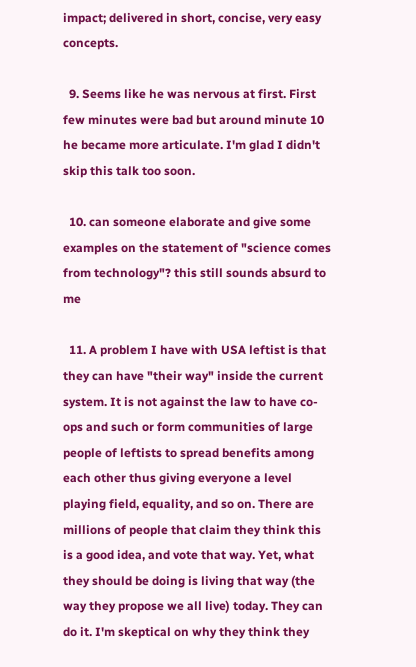impact; delivered in short, concise, very easy concepts.

  9. Seems like he was nervous at first. First few minutes were bad but around minute 10 he became more articulate. I'm glad I didn't skip this talk too soon.

  10. can someone elaborate and give some examples on the statement of "science comes from technology"? this still sounds absurd to me

  11. A problem I have with USA leftist is that they can have "their way" inside the current system. It is not against the law to have co-ops and such or form communities of large people of leftists to spread benefits among each other thus giving everyone a level playing field, equality, and so on. There are millions of people that claim they think this is a good idea, and vote that way. Yet, what they should be doing is living that way (the way they propose we all live) today. They can do it. I'm skeptical on why they think they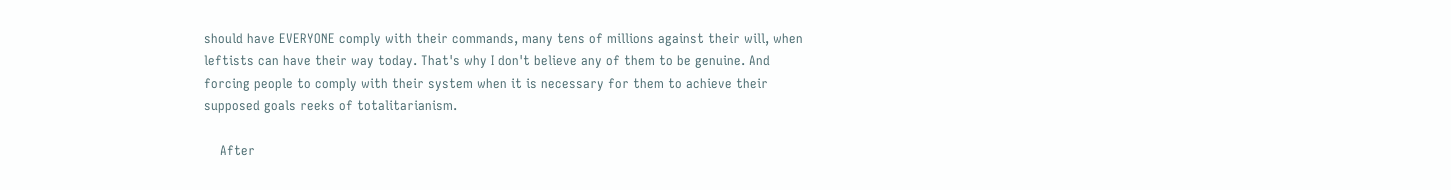should have EVERYONE comply with their commands, many tens of millions against their will, when leftists can have their way today. That's why I don't believe any of them to be genuine. And forcing people to comply with their system when it is necessary for them to achieve their supposed goals reeks of totalitarianism.

    After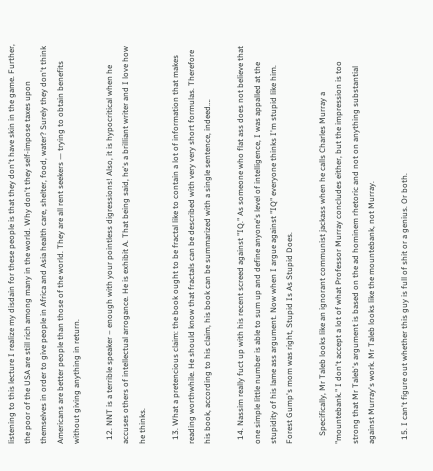listening to this lecture I realize my disdain for these people is that they don't have skin in the game. Further, the poor of the USA are still rich among many in the world. Why don't they self-impose taxes upon themselves in order to give people in Africa and Asia health care, shelter, food, water? Surely they don't think Americans are better people than those of the world. They are all rent seekers — trying to obtain benefits without giving anything in return.

  12. NNT is a terrible speaker – enough with your pointless digressions! Also, it is hypocritical when he accuses others of intellectual arrogance. He is exhibit A. That being said, he's a brilliant writer and I love how he thinks.

  13. What a pretencious claim: the book ought to be fractal like to contain a lot of information that makes reading worthwhile. He should know that fractals can be described with very very short formulas. Therefore his book, according to his claim, his book can be summarized with a single sentence, indeed….

  14. Nassim really fuct up with his recent screed against "IQ." As someone who flat ass does not believe that one simple little number is able to sum up and define anyone's level of intelligence, I was appalled at the stupidity of his lame ass argument. Now when I argue against "IQ" everyone thinks I'm stupid like him. Forest Gump's mom was right, Stupid Is As Stupid Does.

    Specifically, Mr Taleb looks like an ignorant communist jackass when he calls Charles Murray a "mountebank." I don't accept a lot of what Professor Murray concludes either, but the impression is too strong that Mr Taleb's argument is based on the ad hominem rhetoric and not on anything substantial against Murray's work. Mr Taleb looks like the mountebank, not Murray.

  15. I can't figure out whether this guy is full of shit or a genius. Or both.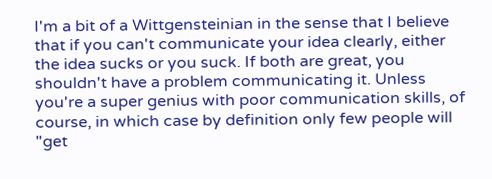I'm a bit of a Wittgensteinian in the sense that I believe that if you can't communicate your idea clearly, either the idea sucks or you suck. If both are great, you shouldn't have a problem communicating it. Unless you're a super genius with poor communication skills, of course, in which case by definition only few people will "get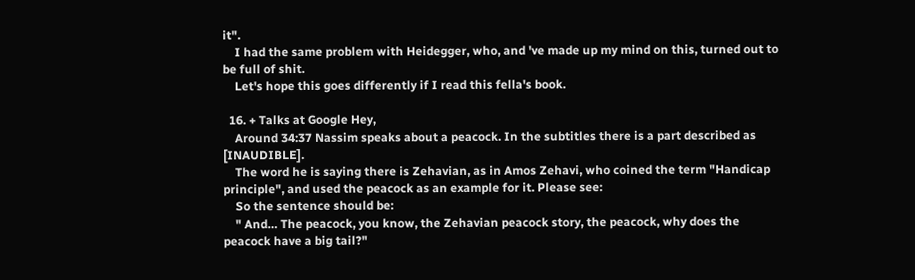it".
    I had the same problem with Heidegger, who, and 've made up my mind on this, turned out to be full of shit.
    Let's hope this goes differently if I read this fella's book.

  16. + Talks at Google Hey,
    Around 34:37 Nassim speaks about a peacock. In the subtitles there is a part described as [INAUDIBLE].
    The word he is saying there is Zehavian, as in Amos Zehavi, who coined the term "Handicap principle", and used the peacock as an example for it. Please see:
    So the sentence should be:
    " And… The peacock, you know, the Zehavian peacock story, the peacock, why does the peacock have a big tail?"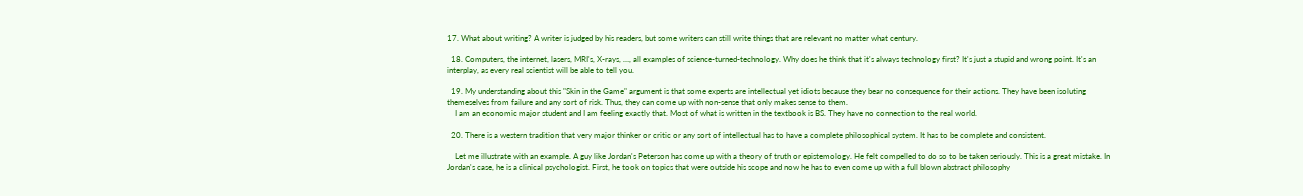17. What about writing? A writer is judged by his readers, but some writers can still write things that are relevant no matter what century.

  18. Computers, the internet, lasers, MRI's, X-rays, …, all examples of science-turned-technology. Why does he think that it's always technology first? It's just a stupid and wrong point. It's an interplay, as every real scientist will be able to tell you.

  19. My understanding about this "Skin in the Game" argument is that some experts are intellectual yet idiots because they bear no consequence for their actions. They have been isoluting themeselves from failure and any sort of risk. Thus, they can come up with non-sense that only makes sense to them.
    I am an economic major student and I am feeling exactly that. Most of what is written in the textbook is BS. They have no connection to the real world.

  20. There is a western tradition that very major thinker or critic or any sort of intellectual has to have a complete philosophical system. It has to be complete and consistent.

    Let me illustrate with an example. A guy like Jordan's Peterson has come up with a theory of truth or epistemology. He felt compelled to do so to be taken seriously. This is a great mistake. In Jordan's case, he is a clinical psychologist. First, he took on topics that were outside his scope and now he has to even come up with a full blown abstract philosophy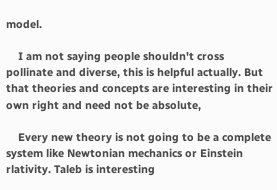model.

    I am not saying people shouldn't cross pollinate and diverse, this is helpful actually. But that theories and concepts are interesting in their own right and need not be absolute,

    Every new theory is not going to be a complete system like Newtonian mechanics or Einstein rlativity. Taleb is interesting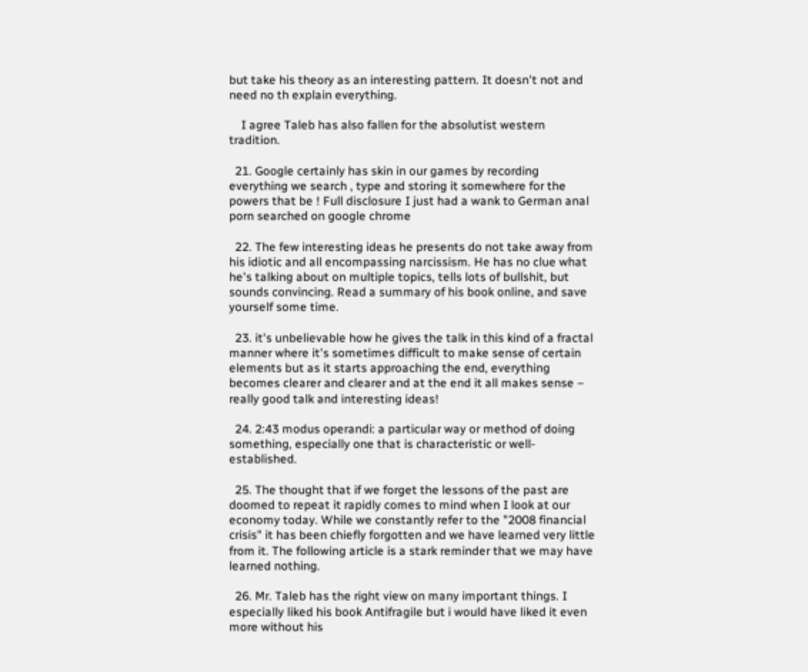but take his theory as an interesting pattern. It doesn't not and need no th explain everything.

    I agree Taleb has also fallen for the absolutist western tradition.

  21. Google certainly has skin in our games by recording everything we search , type and storing it somewhere for the powers that be ! Full disclosure I just had a wank to German anal porn searched on google chrome

  22. The few interesting ideas he presents do not take away from his idiotic and all encompassing narcissism. He has no clue what he's talking about on multiple topics, tells lots of bullshit, but sounds convincing. Read a summary of his book online, and save yourself some time.

  23. it's unbelievable how he gives the talk in this kind of a fractal manner where it's sometimes difficult to make sense of certain elements but as it starts approaching the end, everything becomes clearer and clearer and at the end it all makes sense – really good talk and interesting ideas!

  24. 2:43 modus operandi: a particular way or method of doing something, especially one that is characteristic or well-established.

  25. The thought that if we forget the lessons of the past are doomed to repeat it rapidly comes to mind when I look at our economy today. While we constantly refer to the "2008 financial crisis" it has been chiefly forgotten and we have learned very little from it. The following article is a stark reminder that we may have learned nothing.

  26. Mr. Taleb has the right view on many important things. I especially liked his book Antifragile but i would have liked it even more without his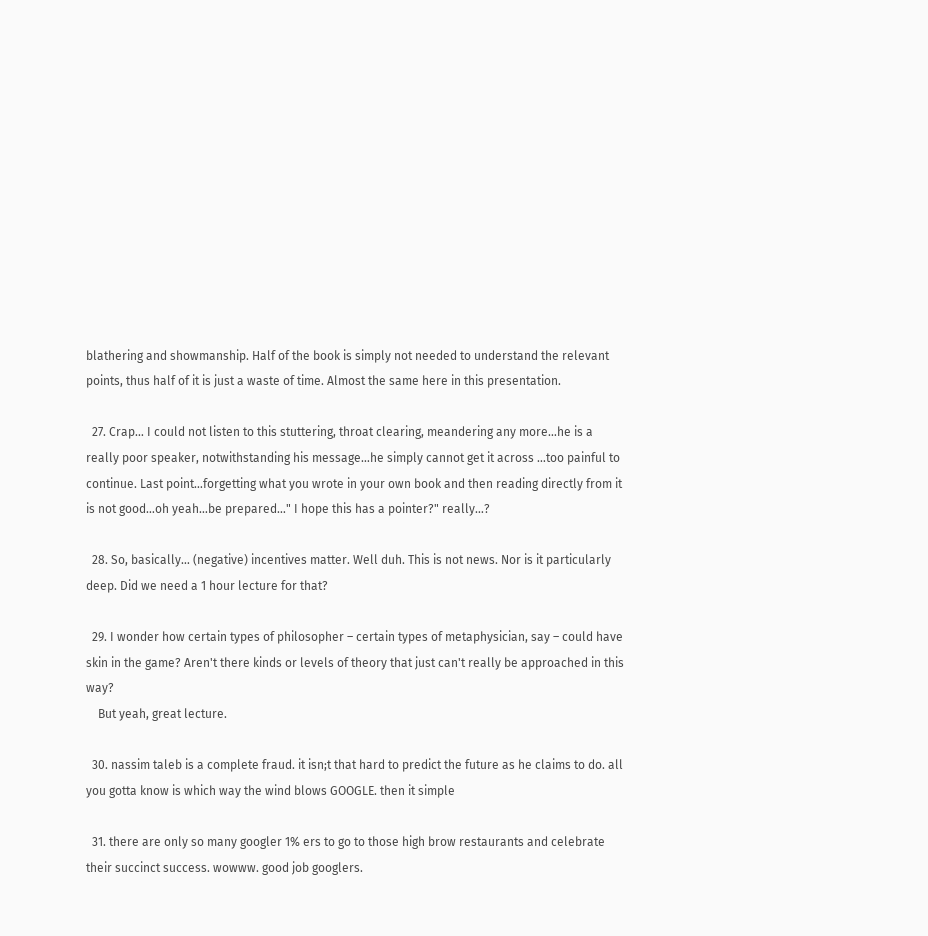blathering and showmanship. Half of the book is simply not needed to understand the relevant points, thus half of it is just a waste of time. Almost the same here in this presentation.

  27. Crap… I could not listen to this stuttering, throat clearing, meandering any more…he is a really poor speaker, notwithstanding his message…he simply cannot get it across …too painful to continue. Last point…forgetting what you wrote in your own book and then reading directly from it is not good…oh yeah…be prepared…" I hope this has a pointer?" really…?

  28. So, basically… (negative) incentives matter. Well duh. This is not news. Nor is it particularly deep. Did we need a 1 hour lecture for that?

  29. I wonder how certain types of philosopher – certain types of metaphysician, say – could have skin in the game? Aren't there kinds or levels of theory that just can't really be approached in this way?
    But yeah, great lecture.

  30. nassim taleb is a complete fraud. it isn;t that hard to predict the future as he claims to do. all you gotta know is which way the wind blows GOOGLE. then it simple

  31. there are only so many googler 1% ers to go to those high brow restaurants and celebrate their succinct success. wowww. good job googlers.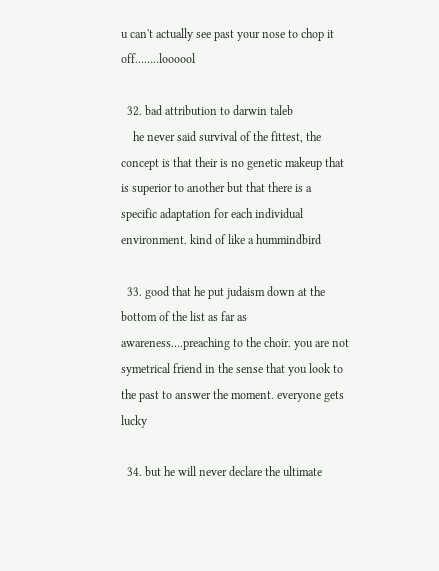u can't actually see past your nose to chop it off……..loooool

  32. bad attribution to darwin taleb
    he never said survival of the fittest, the concept is that their is no genetic makeup that is superior to another but that there is a specific adaptation for each individual environment. kind of like a hummindbird

  33. good that he put judaism down at the bottom of the list as far as awareness….preaching to the choir. you are not symetrical friend in the sense that you look to the past to answer the moment. everyone gets lucky

  34. but he will never declare the ultimate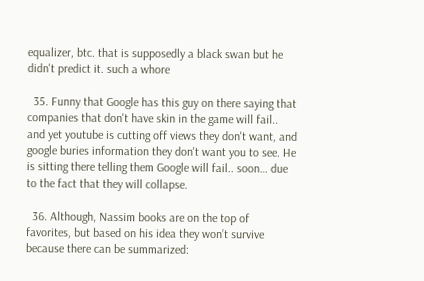equalizer, btc. that is supposedly a black swan but he didn't predict it. such a whore

  35. Funny that Google has this guy on there saying that companies that don't have skin in the game will fail.. and yet youtube is cutting off views they don't want, and google buries information they don't want you to see. He is sitting there telling them Google will fail.. soon… due to the fact that they will collapse.

  36. Although, Nassim books are on the top of favorites, but based on his idea they won’t survive because there can be summarized: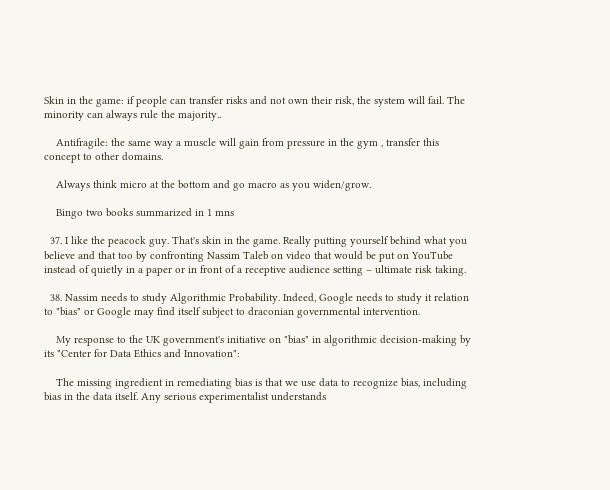Skin in the game: if people can transfer risks and not own their risk, the system will fail. The minority can always rule the majority..

    Antifragile: the same way a muscle will gain from pressure in the gym , transfer this concept to other domains.

    Always think micro at the bottom and go macro as you widen/grow.

    Bingo two books summarized in 1 mns

  37. I like the peacock guy. That's skin in the game. Really putting yourself behind what you believe and that too by confronting Nassim Taleb on video that would be put on YouTube instead of quietly in a paper or in front of a receptive audience setting – ultimate risk taking.

  38. Nassim needs to study Algorithmic Probability. Indeed, Google needs to study it relation to "bias" or Google may find itself subject to draconian governmental intervention.

    My response to the UK government's initiative on "bias" in algorithmic decision-making by its "Center for Data Ethics and Innovation":

    The missing ingredient in remediating bias is that we use data to recognize bias, including bias in the data itself. Any serious experimentalist understands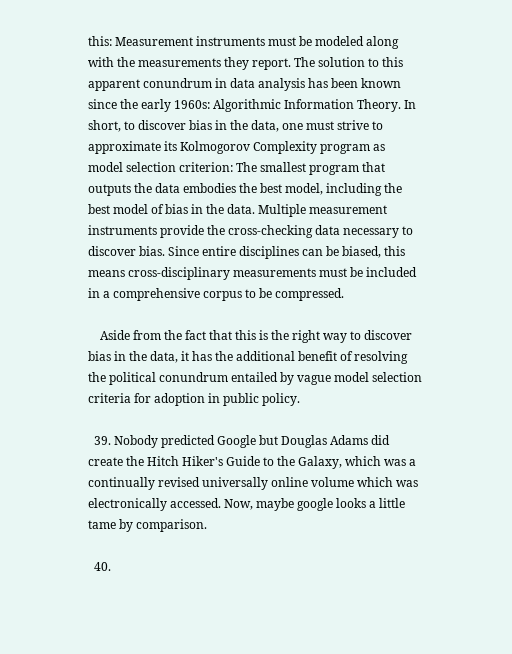this: Measurement instruments must be modeled along with the measurements they report. The solution to this apparent conundrum in data analysis has been known since the early 1960s: Algorithmic Information Theory. In short, to discover bias in the data, one must strive to approximate its Kolmogorov Complexity program as model selection criterion: The smallest program that outputs the data embodies the best model, including the best model of bias in the data. Multiple measurement instruments provide the cross-checking data necessary to discover bias. Since entire disciplines can be biased, this means cross-disciplinary measurements must be included in a comprehensive corpus to be compressed.

    Aside from the fact that this is the right way to discover bias in the data, it has the additional benefit of resolving the political conundrum entailed by vague model selection criteria for adoption in public policy.

  39. Nobody predicted Google but Douglas Adams did create the Hitch Hiker's Guide to the Galaxy, which was a continually revised universally online volume which was electronically accessed. Now, maybe google looks a little tame by comparison.

  40.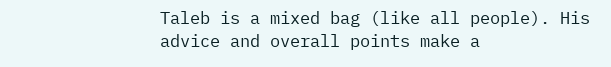Taleb is a mixed bag (like all people). His advice and overall points make a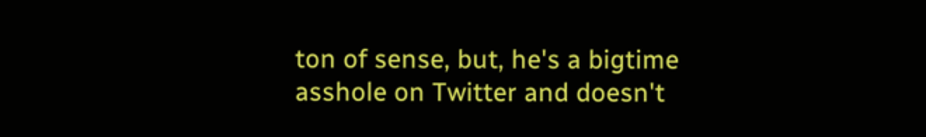ton of sense, but, he's a bigtime asshole on Twitter and doesn't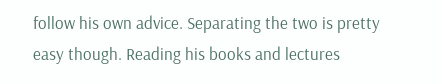follow his own advice. Separating the two is pretty easy though. Reading his books and lectures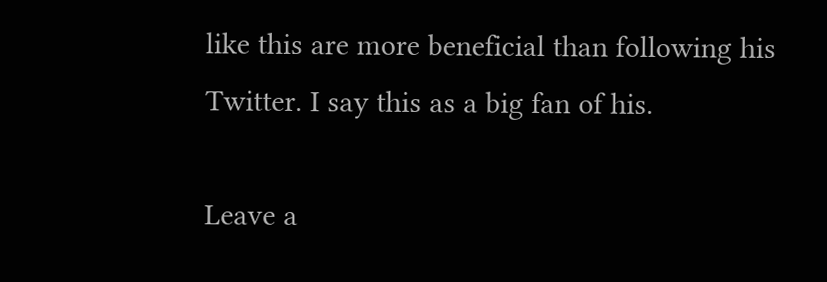like this are more beneficial than following his Twitter. I say this as a big fan of his.

Leave a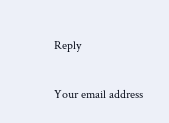Reply

Your email address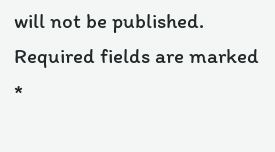will not be published. Required fields are marked *